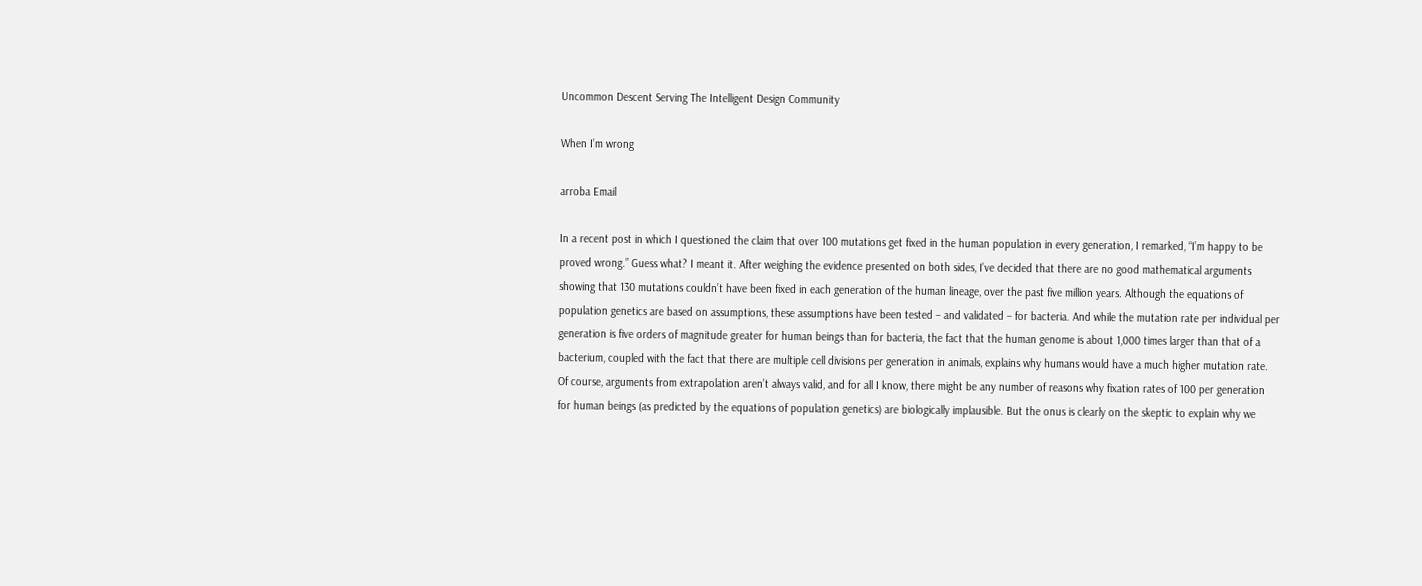Uncommon Descent Serving The Intelligent Design Community

When I’m wrong

arroba Email

In a recent post in which I questioned the claim that over 100 mutations get fixed in the human population in every generation, I remarked, “I’m happy to be proved wrong.” Guess what? I meant it. After weighing the evidence presented on both sides, I’ve decided that there are no good mathematical arguments showing that 130 mutations couldn’t have been fixed in each generation of the human lineage, over the past five million years. Although the equations of population genetics are based on assumptions, these assumptions have been tested – and validated – for bacteria. And while the mutation rate per individual per generation is five orders of magnitude greater for human beings than for bacteria, the fact that the human genome is about 1,000 times larger than that of a bacterium, coupled with the fact that there are multiple cell divisions per generation in animals, explains why humans would have a much higher mutation rate. Of course, arguments from extrapolation aren’t always valid, and for all I know, there might be any number of reasons why fixation rates of 100 per generation for human beings (as predicted by the equations of population genetics) are biologically implausible. But the onus is clearly on the skeptic to explain why we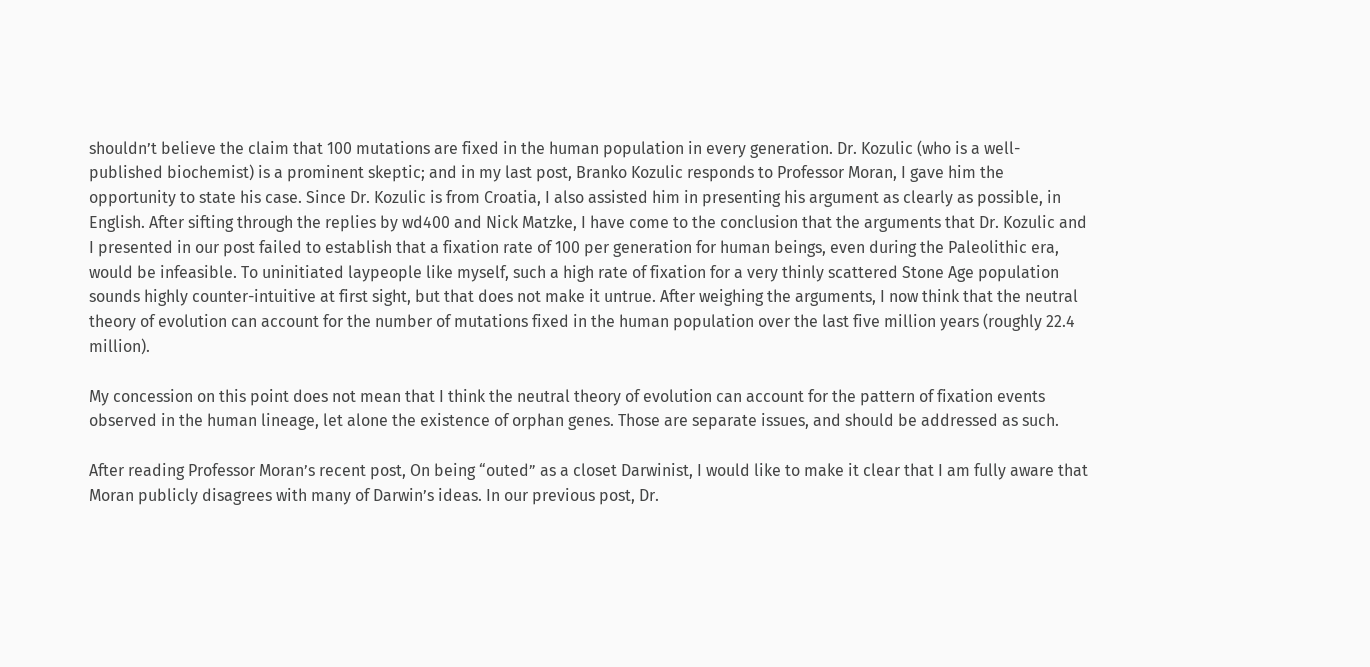shouldn’t believe the claim that 100 mutations are fixed in the human population in every generation. Dr. Kozulic (who is a well-published biochemist) is a prominent skeptic; and in my last post, Branko Kozulic responds to Professor Moran, I gave him the opportunity to state his case. Since Dr. Kozulic is from Croatia, I also assisted him in presenting his argument as clearly as possible, in English. After sifting through the replies by wd400 and Nick Matzke, I have come to the conclusion that the arguments that Dr. Kozulic and I presented in our post failed to establish that a fixation rate of 100 per generation for human beings, even during the Paleolithic era, would be infeasible. To uninitiated laypeople like myself, such a high rate of fixation for a very thinly scattered Stone Age population sounds highly counter-intuitive at first sight, but that does not make it untrue. After weighing the arguments, I now think that the neutral theory of evolution can account for the number of mutations fixed in the human population over the last five million years (roughly 22.4 million).

My concession on this point does not mean that I think the neutral theory of evolution can account for the pattern of fixation events observed in the human lineage, let alone the existence of orphan genes. Those are separate issues, and should be addressed as such.

After reading Professor Moran’s recent post, On being “outed” as a closet Darwinist, I would like to make it clear that I am fully aware that Moran publicly disagrees with many of Darwin’s ideas. In our previous post, Dr.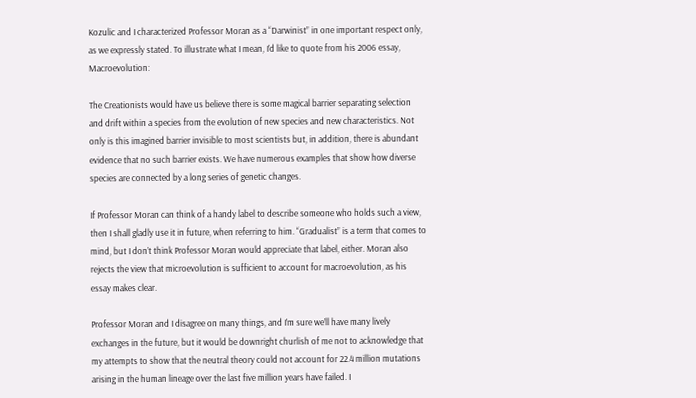Kozulic and I characterized Professor Moran as a “Darwinist” in one important respect only, as we expressly stated. To illustrate what I mean, I’d like to quote from his 2006 essay, Macroevolution:

The Creationists would have us believe there is some magical barrier separating selection and drift within a species from the evolution of new species and new characteristics. Not only is this imagined barrier invisible to most scientists but, in addition, there is abundant evidence that no such barrier exists. We have numerous examples that show how diverse species are connected by a long series of genetic changes.

If Professor Moran can think of a handy label to describe someone who holds such a view, then I shall gladly use it in future, when referring to him. “Gradualist” is a term that comes to mind, but I don’t think Professor Moran would appreciate that label, either. Moran also rejects the view that microevolution is sufficient to account for macroevolution, as his essay makes clear.

Professor Moran and I disagree on many things, and I’m sure we’ll have many lively exchanges in the future, but it would be downright churlish of me not to acknowledge that my attempts to show that the neutral theory could not account for 22.4 million mutations arising in the human lineage over the last five million years have failed. I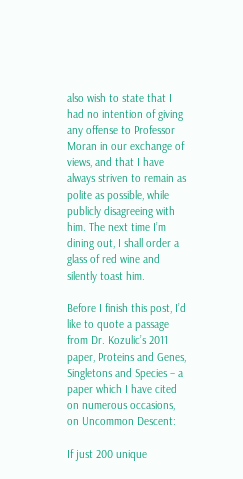also wish to state that I had no intention of giving any offense to Professor Moran in our exchange of views, and that I have always striven to remain as polite as possible, while publicly disagreeing with him. The next time I’m dining out, I shall order a glass of red wine and silently toast him.

Before I finish this post, I’d like to quote a passage from Dr. Kozulic’s 2011 paper, Proteins and Genes, Singletons and Species – a paper which I have cited on numerous occasions, on Uncommon Descent:

If just 200 unique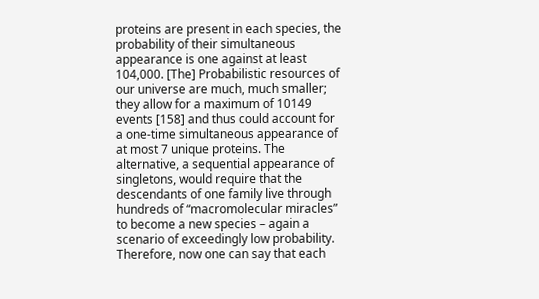proteins are present in each species, the probability of their simultaneous appearance is one against at least 104,000. [The] Probabilistic resources of our universe are much, much smaller; they allow for a maximum of 10149 events [158] and thus could account for a one-time simultaneous appearance of at most 7 unique proteins. The alternative, a sequential appearance of singletons, would require that the descendants of one family live through hundreds of “macromolecular miracles” to become a new species – again a scenario of exceedingly low probability. Therefore, now one can say that each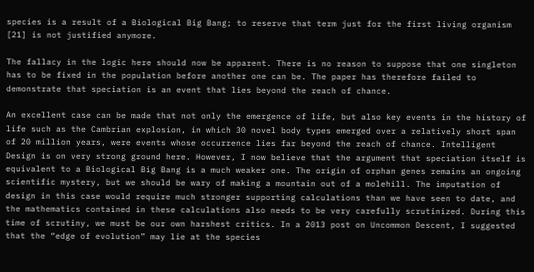species is a result of a Biological Big Bang; to reserve that term just for the first living organism [21] is not justified anymore.

The fallacy in the logic here should now be apparent. There is no reason to suppose that one singleton has to be fixed in the population before another one can be. The paper has therefore failed to demonstrate that speciation is an event that lies beyond the reach of chance.

An excellent case can be made that not only the emergence of life, but also key events in the history of life such as the Cambrian explosion, in which 30 novel body types emerged over a relatively short span of 20 million years, were events whose occurrence lies far beyond the reach of chance. Intelligent Design is on very strong ground here. However, I now believe that the argument that speciation itself is equivalent to a Biological Big Bang is a much weaker one. The origin of orphan genes remains an ongoing scientific mystery, but we should be wary of making a mountain out of a molehill. The imputation of design in this case would require much stronger supporting calculations than we have seen to date, and the mathematics contained in these calculations also needs to be very carefully scrutinized. During this time of scrutiny, we must be our own harshest critics. In a 2013 post on Uncommon Descent, I suggested that the “edge of evolution” may lie at the species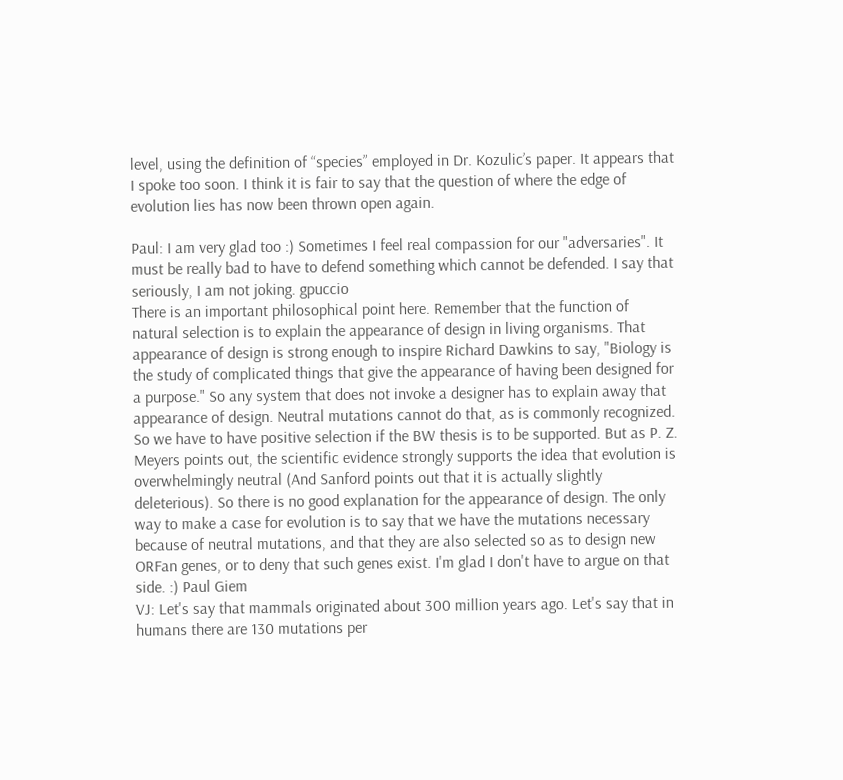level, using the definition of “species” employed in Dr. Kozulic’s paper. It appears that I spoke too soon. I think it is fair to say that the question of where the edge of evolution lies has now been thrown open again.

Paul: I am very glad too :) Sometimes I feel real compassion for our "adversaries". It must be really bad to have to defend something which cannot be defended. I say that seriously, I am not joking. gpuccio
There is an important philosophical point here. Remember that the function of natural selection is to explain the appearance of design in living organisms. That appearance of design is strong enough to inspire Richard Dawkins to say, "Biology is the study of complicated things that give the appearance of having been designed for a purpose." So any system that does not invoke a designer has to explain away that appearance of design. Neutral mutations cannot do that, as is commonly recognized. So we have to have positive selection if the BW thesis is to be supported. But as P. Z. Meyers points out, the scientific evidence strongly supports the idea that evolution is overwhelmingly neutral (And Sanford points out that it is actually slightly deleterious). So there is no good explanation for the appearance of design. The only way to make a case for evolution is to say that we have the mutations necessary because of neutral mutations, and that they are also selected so as to design new ORFan genes, or to deny that such genes exist. I'm glad I don't have to argue on that side. :) Paul Giem
VJ: Let's say that mammals originated about 300 million years ago. Let's say that in humans there are 130 mutations per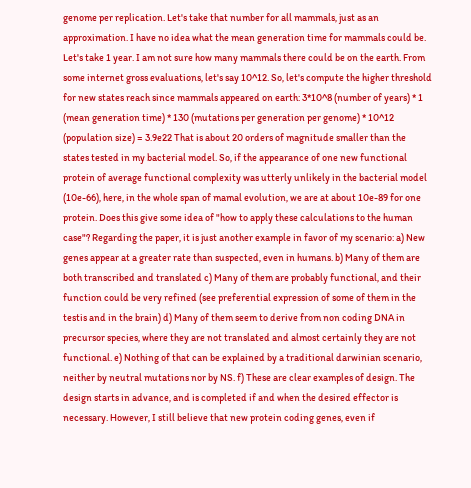genome per replication. Let's take that number for all mammals, just as an approximation. I have no idea what the mean generation time for mammals could be. Let's take 1 year. I am not sure how many mammals there could be on the earth. From some internet gross evaluations, let's say 10^12. So, let's compute the higher threshold for new states reach since mammals appeared on earth: 3*10^8 (number of years) * 1 (mean generation time) * 130 (mutations per generation per genome) * 10^12 (population size) = 3.9e22 That is about 20 orders of magnitude smaller than the states tested in my bacterial model. So, if the appearance of one new functional protein of average functional complexity was utterly unlikely in the bacterial model (10e-66), here, in the whole span of mamal evolution, we are at about 10e-89 for one protein. Does this give some idea of "how to apply these calculations to the human case"? Regarding the paper, it is just another example in favor of my scenario: a) New genes appear at a greater rate than suspected, even in humans. b) Many of them are both transcribed and translated c) Many of them are probably functional, and their function could be very refined (see preferential expression of some of them in the testis and in the brain) d) Many of them seem to derive from non coding DNA in precursor species, where they are not translated and almost certainly they are not functional. e) Nothing of that can be explained by a traditional darwinian scenario, neither by neutral mutations nor by NS. f) These are clear examples of design. The design starts in advance, and is completed if and when the desired effector is necessary. However, I still believe that new protein coding genes, even if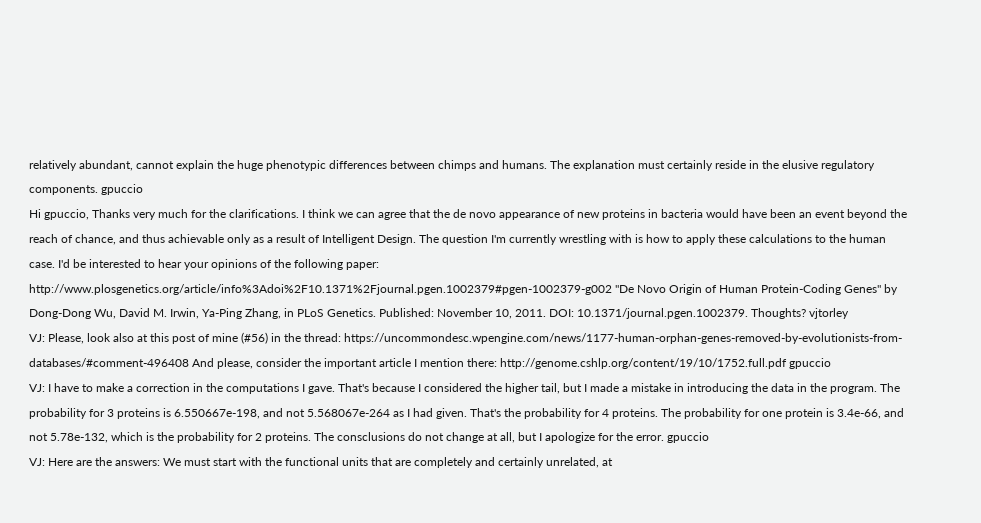relatively abundant, cannot explain the huge phenotypic differences between chimps and humans. The explanation must certainly reside in the elusive regulatory components. gpuccio
Hi gpuccio, Thanks very much for the clarifications. I think we can agree that the de novo appearance of new proteins in bacteria would have been an event beyond the reach of chance, and thus achievable only as a result of Intelligent Design. The question I'm currently wrestling with is how to apply these calculations to the human case. I'd be interested to hear your opinions of the following paper: http://www.plosgenetics.org/article/info%3Adoi%2F10.1371%2Fjournal.pgen.1002379#pgen-1002379-g002 "De Novo Origin of Human Protein-Coding Genes" by Dong-Dong Wu, David M. Irwin, Ya-Ping Zhang, in PLoS Genetics. Published: November 10, 2011. DOI: 10.1371/journal.pgen.1002379. Thoughts? vjtorley
VJ: Please, look also at this post of mine (#56) in the thread: https://uncommondesc.wpengine.com/news/1177-human-orphan-genes-removed-by-evolutionists-from-databases/#comment-496408 And please, consider the important article I mention there: http://genome.cshlp.org/content/19/10/1752.full.pdf gpuccio
VJ: I have to make a correction in the computations I gave. That's because I considered the higher tail, but I made a mistake in introducing the data in the program. The probability for 3 proteins is 6.550667e-198, and not 5.568067e-264 as I had given. That's the probability for 4 proteins. The probability for one protein is 3.4e-66, and not 5.78e-132, which is the probability for 2 proteins. The consclusions do not change at all, but I apologize for the error. gpuccio
VJ: Here are the answers: We must start with the functional units that are completely and certainly unrelated, at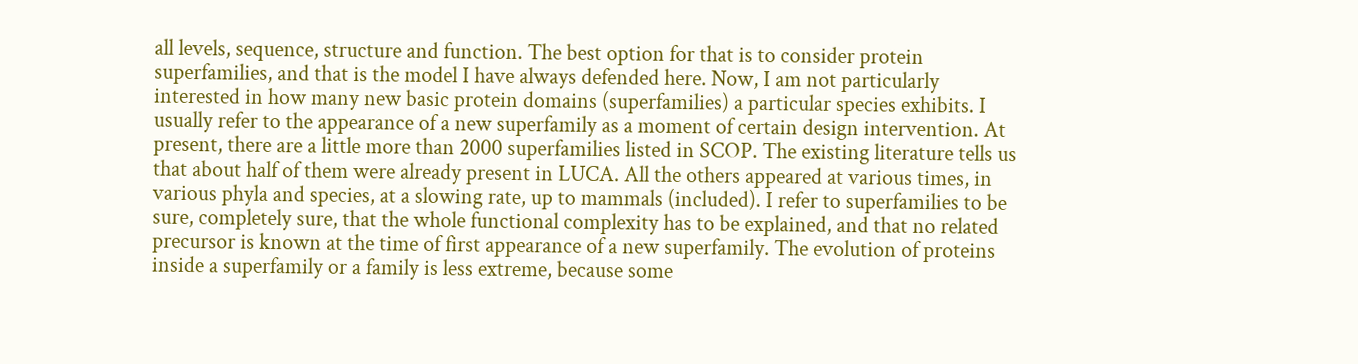all levels, sequence, structure and function. The best option for that is to consider protein superfamilies, and that is the model I have always defended here. Now, I am not particularly interested in how many new basic protein domains (superfamilies) a particular species exhibits. I usually refer to the appearance of a new superfamily as a moment of certain design intervention. At present, there are a little more than 2000 superfamilies listed in SCOP. The existing literature tells us that about half of them were already present in LUCA. All the others appeared at various times, in various phyla and species, at a slowing rate, up to mammals (included). I refer to superfamilies to be sure, completely sure, that the whole functional complexity has to be explained, and that no related precursor is known at the time of first appearance of a new superfamily. The evolution of proteins inside a superfamily or a family is less extreme, because some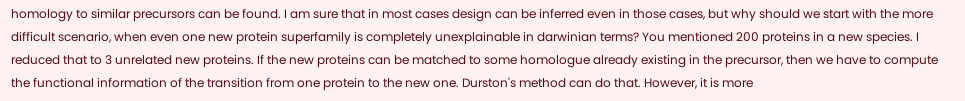homology to similar precursors can be found. I am sure that in most cases design can be inferred even in those cases, but why should we start with the more difficult scenario, when even one new protein superfamily is completely unexplainable in darwinian terms? You mentioned 200 proteins in a new species. I reduced that to 3 unrelated new proteins. If the new proteins can be matched to some homologue already existing in the precursor, then we have to compute the functional information of the transition from one protein to the new one. Durston's method can do that. However, it is more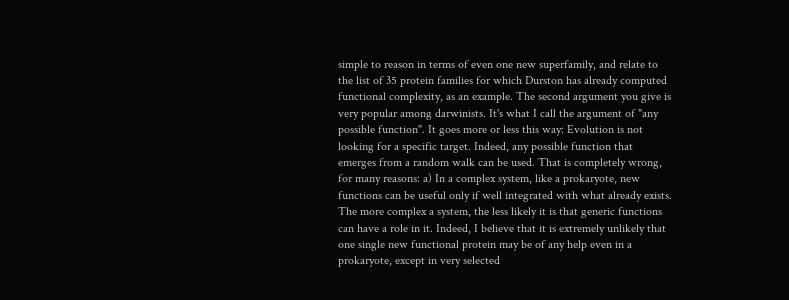simple to reason in terms of even one new superfamily, and relate to the list of 35 protein families for which Durston has already computed functional complexity, as an example. The second argument you give is very popular among darwinists. It's what I call the argument of "any possible function". It goes more or less this way: Evolution is not looking for a specific target. Indeed, any possible function that emerges from a random walk can be used. That is completely wrong, for many reasons: a) In a complex system, like a prokaryote, new functions can be useful only if well integrated with what already exists. The more complex a system, the less likely it is that generic functions can have a role in it. Indeed, I believe that it is extremely unlikely that one single new functional protein may be of any help even in a prokaryote, except in very selected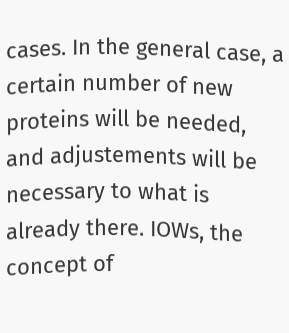cases. In the general case, a certain number of new proteins will be needed, and adjustements will be necessary to what is already there. IOWs, the concept of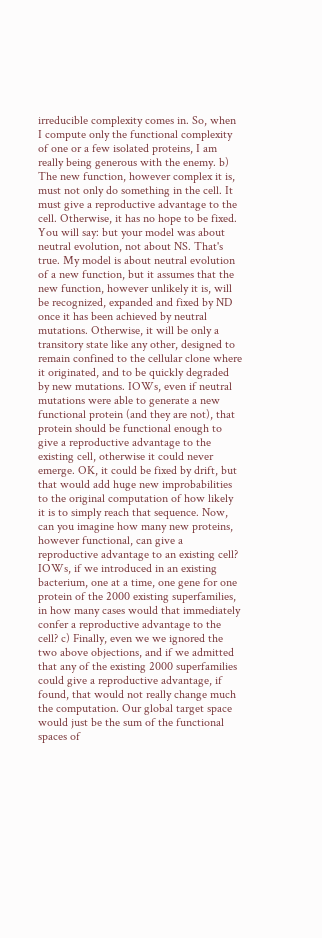irreducible complexity comes in. So, when I compute only the functional complexity of one or a few isolated proteins, I am really being generous with the enemy. b) The new function, however complex it is, must not only do something in the cell. It must give a reproductive advantage to the cell. Otherwise, it has no hope to be fixed. You will say: but your model was about neutral evolution, not about NS. That's true. My model is about neutral evolution of a new function, but it assumes that the new function, however unlikely it is, will be recognized, expanded and fixed by ND once it has been achieved by neutral mutations. Otherwise, it will be only a transitory state like any other, designed to remain confined to the cellular clone where it originated, and to be quickly degraded by new mutations. IOWs, even if neutral mutations were able to generate a new functional protein (and they are not), that protein should be functional enough to give a reproductive advantage to the existing cell, otherwise it could never emerge. OK, it could be fixed by drift, but that would add huge new improbabilities to the original computation of how likely it is to simply reach that sequence. Now, can you imagine how many new proteins, however functional, can give a reproductive advantage to an existing cell? IOWs, if we introduced in an existing bacterium, one at a time, one gene for one protein of the 2000 existing superfamilies, in how many cases would that immediately confer a reproductive advantage to the cell? c) Finally, even we we ignored the two above objections, and if we admitted that any of the existing 2000 superfamilies could give a reproductive advantage, if found, that would not really change much the computation. Our global target space would just be the sum of the functional spaces of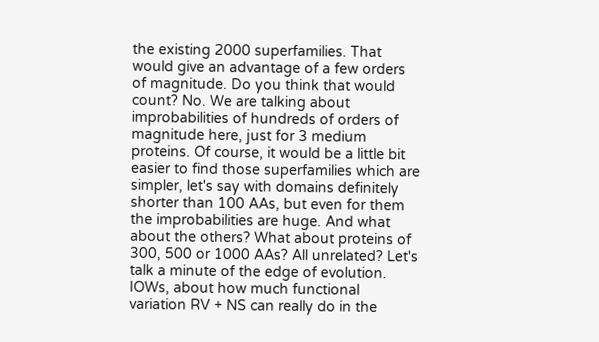the existing 2000 superfamilies. That would give an advantage of a few orders of magnitude. Do you think that would count? No. We are talking about improbabilities of hundreds of orders of magnitude here, just for 3 medium proteins. Of course, it would be a little bit easier to find those superfamilies which are simpler, let's say with domains definitely shorter than 100 AAs, but even for them the improbabilities are huge. And what about the others? What about proteins of 300, 500 or 1000 AAs? All unrelated? Let's talk a minute of the edge of evolution. IOWs, about how much functional variation RV + NS can really do in the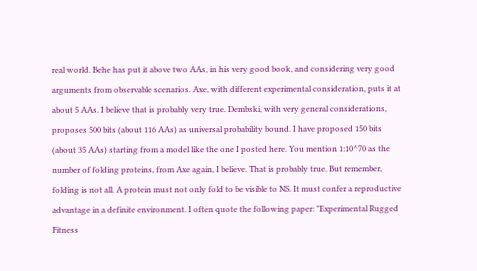real world. Behe has put it above two AAs, in his very good book, and considering very good arguments from observable scenarios. Axe, with different experimental consideration, puts it at about 5 AAs. I believe that is probably very true. Dembski, with very general considerations, proposes 500 bits (about 116 AAs) as universal probability bound. I have proposed 150 bits (about 35 AAs) starting from a model like the one I posted here. You mention 1:10^70 as the number of folding proteins, from Axe again, I believe. That is probably true. But remember, folding is not all. A protein must not only fold to be visible to NS. It must confer a reproductive advantage in a definite environment. I often quote the following paper: "Experimental Rugged Fitness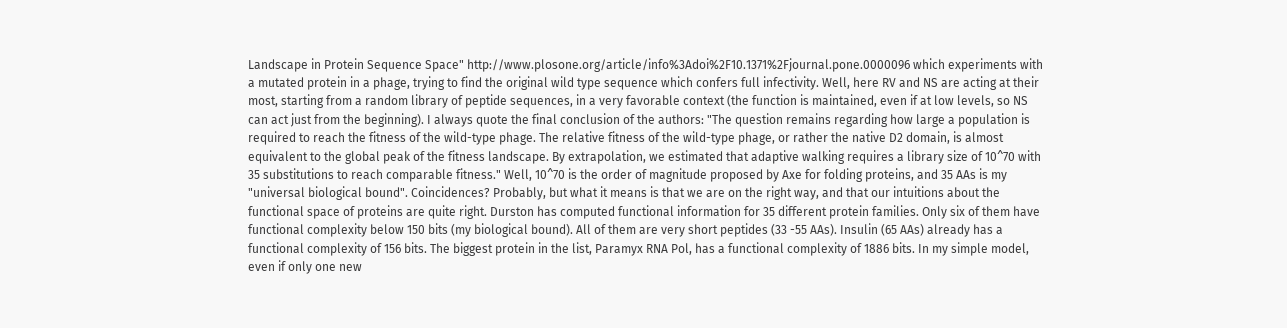Landscape in Protein Sequence Space" http://www.plosone.org/article/info%3Adoi%2F10.1371%2Fjournal.pone.0000096 which experiments with a mutated protein in a phage, trying to find the original wild type sequence which confers full infectivity. Well, here RV and NS are acting at their most, starting from a random library of peptide sequences, in a very favorable context (the function is maintained, even if at low levels, so NS can act just from the beginning). I always quote the final conclusion of the authors: "The question remains regarding how large a population is required to reach the fitness of the wild-type phage. The relative fitness of the wild-type phage, or rather the native D2 domain, is almost equivalent to the global peak of the fitness landscape. By extrapolation, we estimated that adaptive walking requires a library size of 10^70 with 35 substitutions to reach comparable fitness." Well, 10^70 is the order of magnitude proposed by Axe for folding proteins, and 35 AAs is my "universal biological bound". Coincidences? Probably, but what it means is that we are on the right way, and that our intuitions about the functional space of proteins are quite right. Durston has computed functional information for 35 different protein families. Only six of them have functional complexity below 150 bits (my biological bound). All of them are very short peptides (33 -55 AAs). Insulin (65 AAs) already has a functional complexity of 156 bits. The biggest protein in the list, Paramyx RNA Pol, has a functional complexity of 1886 bits. In my simple model, even if only one new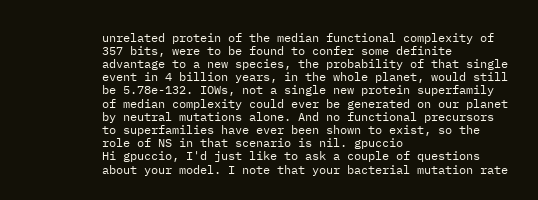unrelated protein of the median functional complexity of 357 bits, were to be found to confer some definite advantage to a new species, the probability of that single event in 4 billion years, in the whole planet, would still be 5.78e-132. IOWs, not a single new protein superfamily of median complexity could ever be generated on our planet by neutral mutations alone. And no functional precursors to superfamilies have ever been shown to exist, so the role of NS in that scenario is nil. gpuccio
Hi gpuccio, I'd just like to ask a couple of questions about your model. I note that your bacterial mutation rate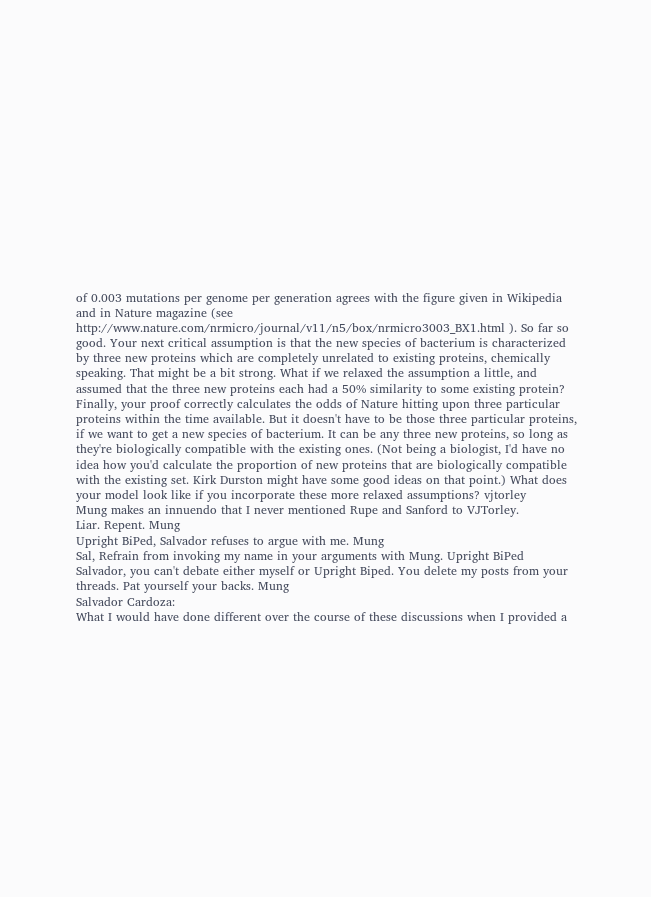of 0.003 mutations per genome per generation agrees with the figure given in Wikipedia and in Nature magazine (see http://www.nature.com/nrmicro/journal/v11/n5/box/nrmicro3003_BX1.html ). So far so good. Your next critical assumption is that the new species of bacterium is characterized by three new proteins which are completely unrelated to existing proteins, chemically speaking. That might be a bit strong. What if we relaxed the assumption a little, and assumed that the three new proteins each had a 50% similarity to some existing protein? Finally, your proof correctly calculates the odds of Nature hitting upon three particular proteins within the time available. But it doesn't have to be those three particular proteins, if we want to get a new species of bacterium. It can be any three new proteins, so long as they're biologically compatible with the existing ones. (Not being a biologist, I'd have no idea how you'd calculate the proportion of new proteins that are biologically compatible with the existing set. Kirk Durston might have some good ideas on that point.) What does your model look like if you incorporate these more relaxed assumptions? vjtorley
Mung makes an innuendo that I never mentioned Rupe and Sanford to VJTorley.
Liar. Repent. Mung
Upright BiPed, Salvador refuses to argue with me. Mung
Sal, Refrain from invoking my name in your arguments with Mung. Upright BiPed
Salvador, you can't debate either myself or Upright Biped. You delete my posts from your threads. Pat yourself your backs. Mung
Salvador Cardoza:
What I would have done different over the course of these discussions when I provided a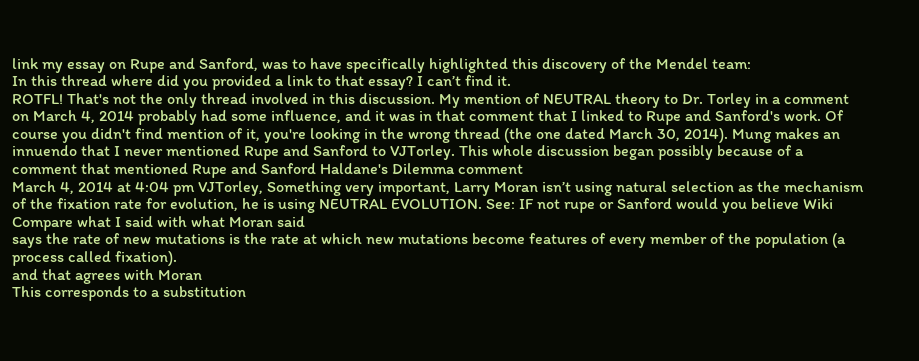link my essay on Rupe and Sanford, was to have specifically highlighted this discovery of the Mendel team:
In this thread where did you provided a link to that essay? I can’t find it.
ROTFL! That's not the only thread involved in this discussion. My mention of NEUTRAL theory to Dr. Torley in a comment on March 4, 2014 probably had some influence, and it was in that comment that I linked to Rupe and Sanford's work. Of course you didn't find mention of it, you're looking in the wrong thread (the one dated March 30, 2014). Mung makes an innuendo that I never mentioned Rupe and Sanford to VJTorley. This whole discussion began possibly because of a comment that mentioned Rupe and Sanford Haldane's Dilemma comment
March 4, 2014 at 4:04 pm VJTorley, Something very important, Larry Moran isn’t using natural selection as the mechanism of the fixation rate for evolution, he is using NEUTRAL EVOLUTION. See: IF not rupe or Sanford would you believe Wiki Compare what I said with what Moran said
says the rate of new mutations is the rate at which new mutations become features of every member of the population (a process called fixation).
and that agrees with Moran
This corresponds to a substitution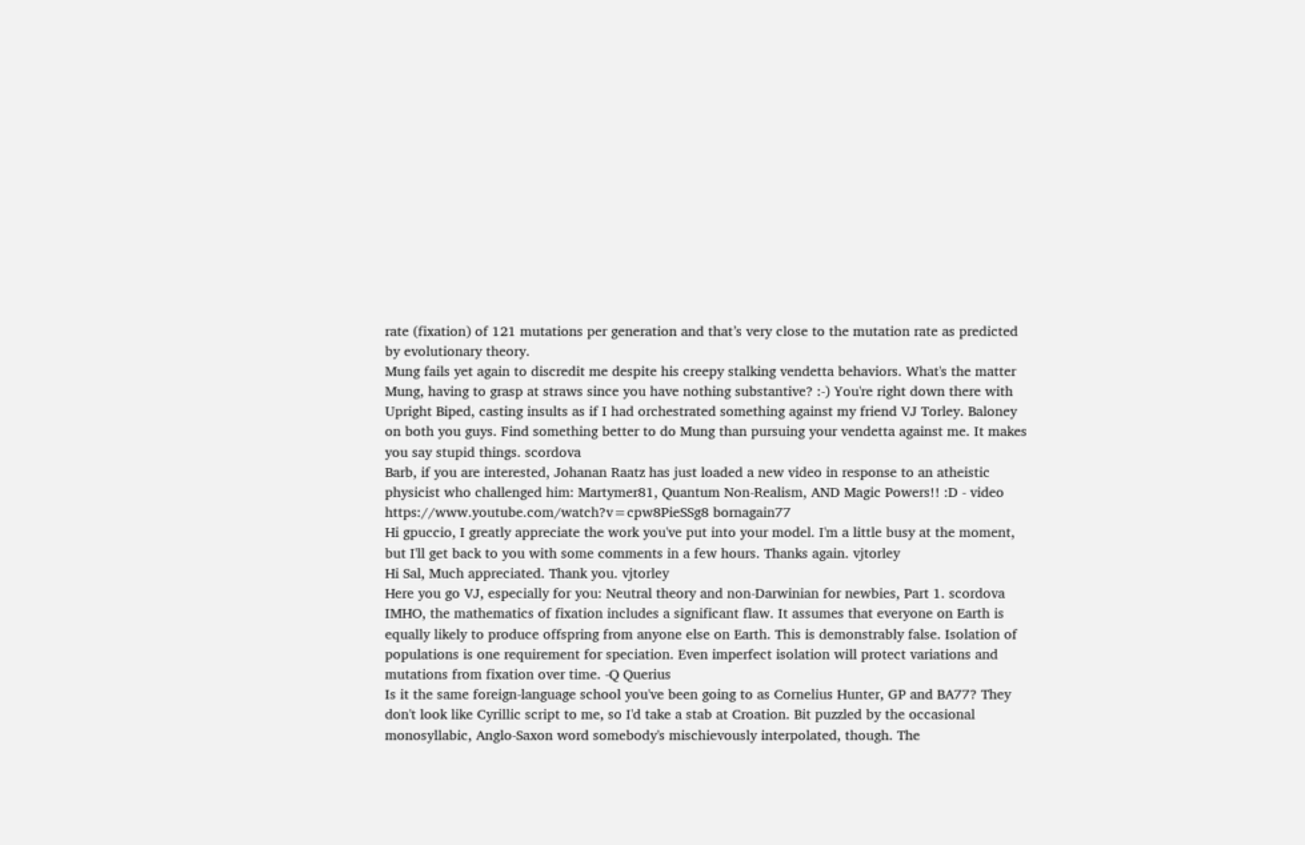rate (fixation) of 121 mutations per generation and that’s very close to the mutation rate as predicted by evolutionary theory.
Mung fails yet again to discredit me despite his creepy stalking vendetta behaviors. What's the matter Mung, having to grasp at straws since you have nothing substantive? :-) You're right down there with Upright Biped, casting insults as if I had orchestrated something against my friend VJ Torley. Baloney on both you guys. Find something better to do Mung than pursuing your vendetta against me. It makes you say stupid things. scordova
Barb, if you are interested, Johanan Raatz has just loaded a new video in response to an atheistic physicist who challenged him: Martymer81, Quantum Non-Realism, AND Magic Powers!! :D - video https://www.youtube.com/watch?v=cpw8PieSSg8 bornagain77
Hi gpuccio, I greatly appreciate the work you've put into your model. I'm a little busy at the moment, but I'll get back to you with some comments in a few hours. Thanks again. vjtorley
Hi Sal, Much appreciated. Thank you. vjtorley
Here you go VJ, especially for you: Neutral theory and non-Darwinian for newbies, Part 1. scordova
IMHO, the mathematics of fixation includes a significant flaw. It assumes that everyone on Earth is equally likely to produce offspring from anyone else on Earth. This is demonstrably false. Isolation of populations is one requirement for speciation. Even imperfect isolation will protect variations and mutations from fixation over time. -Q Querius
Is it the same foreign-language school you've been going to as Cornelius Hunter, GP and BA77? They don't look like Cyrillic script to me, so I'd take a stab at Croation. Bit puzzled by the occasional monosyllabic, Anglo-Saxon word somebody's mischievously interpolated, though. The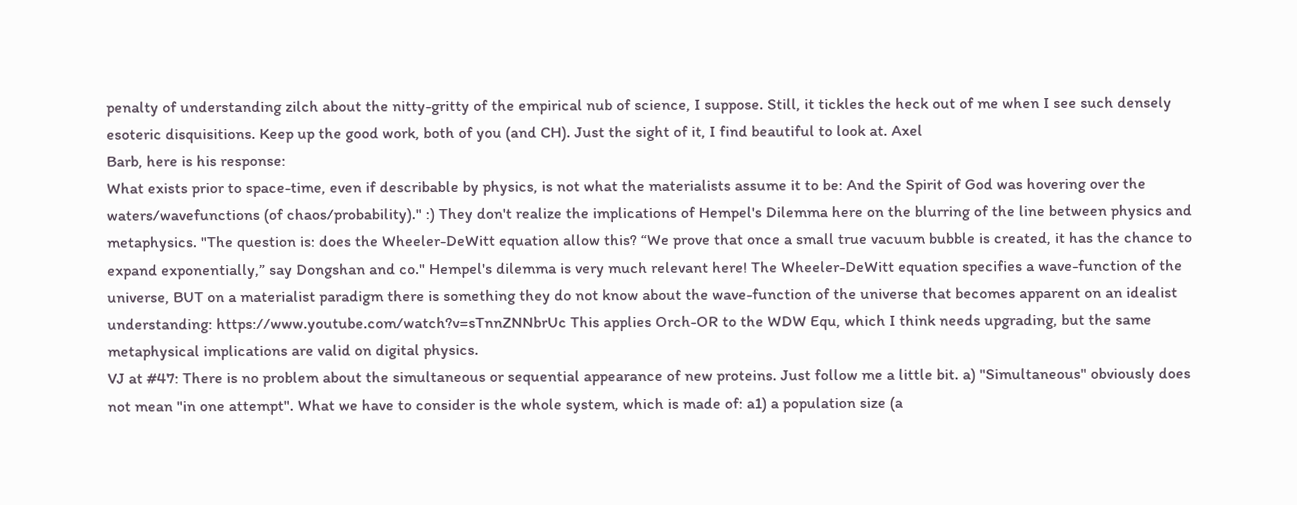penalty of understanding zilch about the nitty-gritty of the empirical nub of science, I suppose. Still, it tickles the heck out of me when I see such densely esoteric disquisitions. Keep up the good work, both of you (and CH). Just the sight of it, I find beautiful to look at. Axel
Barb, here is his response:
What exists prior to space-time, even if describable by physics, is not what the materialists assume it to be: And the Spirit of God was hovering over the waters/wavefunctions (of chaos/probability)." :) They don't realize the implications of Hempel's Dilemma here on the blurring of the line between physics and metaphysics. "The question is: does the Wheeler-DeWitt equation allow this? “We prove that once a small true vacuum bubble is created, it has the chance to expand exponentially,” say Dongshan and co." Hempel's dilemma is very much relevant here! The Wheeler-DeWitt equation specifies a wave-function of the universe, BUT on a materialist paradigm there is something they do not know about the wave-function of the universe that becomes apparent on an idealist understanding: https://www.youtube.com/watch?v=sTnnZNNbrUc This applies Orch-OR to the WDW Equ, which I think needs upgrading, but the same metaphysical implications are valid on digital physics.
VJ at #47: There is no problem about the simultaneous or sequential appearance of new proteins. Just follow me a little bit. a) "Simultaneous" obviously does not mean "in one attempt". What we have to consider is the whole system, which is made of: a1) a population size (a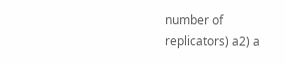number of replicators) a2) a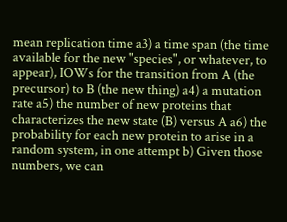mean replication time a3) a time span (the time available for the new "species", or whatever, to appear), IOWs for the transition from A (the precursor) to B (the new thing) a4) a mutation rate a5) the number of new proteins that characterizes the new state (B) versus A a6) the probability for each new protein to arise in a random system, in one attempt b) Given those numbers, we can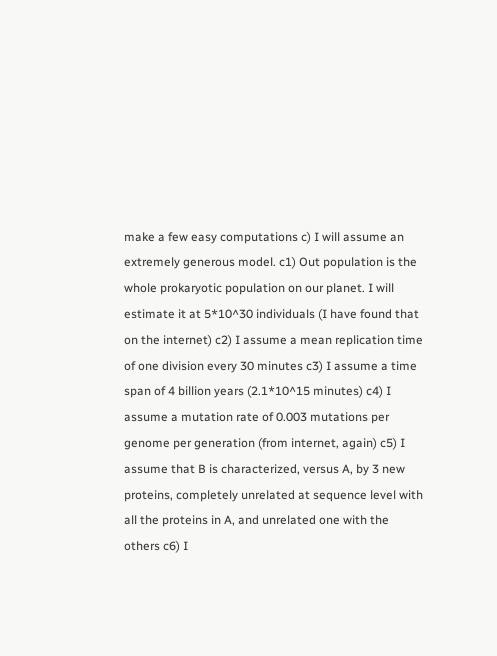make a few easy computations c) I will assume an extremely generous model. c1) Out population is the whole prokaryotic population on our planet. I will estimate it at 5*10^30 individuals (I have found that on the internet) c2) I assume a mean replication time of one division every 30 minutes c3) I assume a time span of 4 billion years (2.1*10^15 minutes) c4) I assume a mutation rate of 0.003 mutations per genome per generation (from internet, again) c5) I assume that B is characterized, versus A, by 3 new proteins, completely unrelated at sequence level with all the proteins in A, and unrelated one with the others c6) I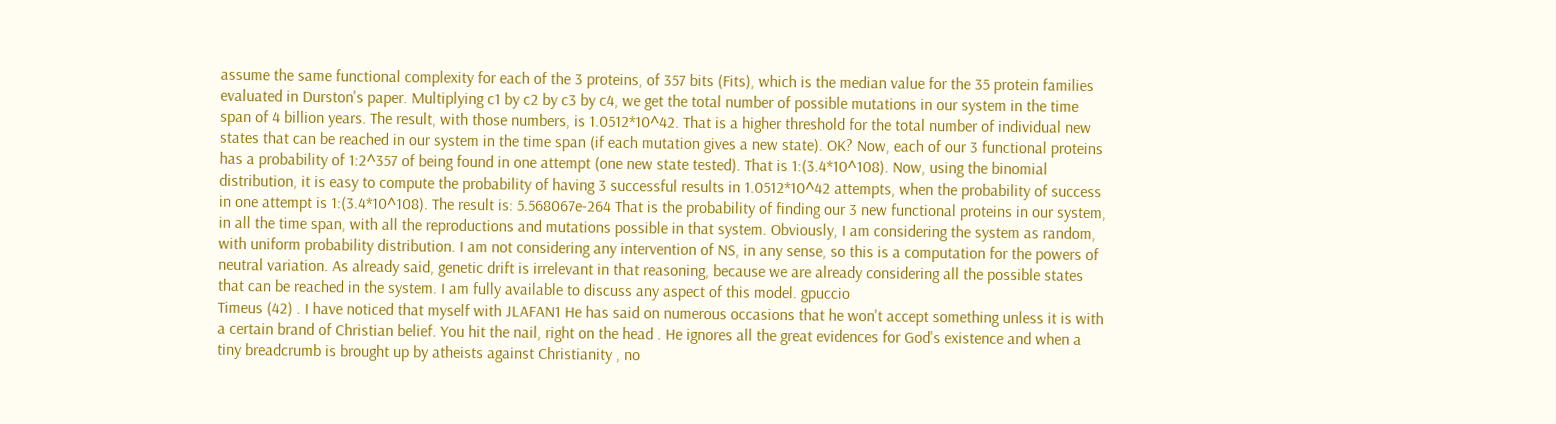assume the same functional complexity for each of the 3 proteins, of 357 bits (Fits), which is the median value for the 35 protein families evaluated in Durston's paper. Multiplying c1 by c2 by c3 by c4, we get the total number of possible mutations in our system in the time span of 4 billion years. The result, with those numbers, is 1.0512*10^42. That is a higher threshold for the total number of individual new states that can be reached in our system in the time span (if each mutation gives a new state). OK? Now, each of our 3 functional proteins has a probability of 1:2^357 of being found in one attempt (one new state tested). That is 1:(3.4*10^108). Now, using the binomial distribution, it is easy to compute the probability of having 3 successful results in 1.0512*10^42 attempts, when the probability of success in one attempt is 1:(3.4*10^108). The result is: 5.568067e-264 That is the probability of finding our 3 new functional proteins in our system, in all the time span, with all the reproductions and mutations possible in that system. Obviously, I am considering the system as random, with uniform probability distribution. I am not considering any intervention of NS, in any sense, so this is a computation for the powers of neutral variation. As already said, genetic drift is irrelevant in that reasoning, because we are already considering all the possible states that can be reached in the system. I am fully available to discuss any aspect of this model. gpuccio
Timeus (42) . I have noticed that myself with JLAFAN1 He has said on numerous occasions that he won't accept something unless it is with a certain brand of Christian belief. You hit the nail, right on the head . He ignores all the great evidences for God's existence and when a tiny breadcrumb is brought up by atheists against Christianity , no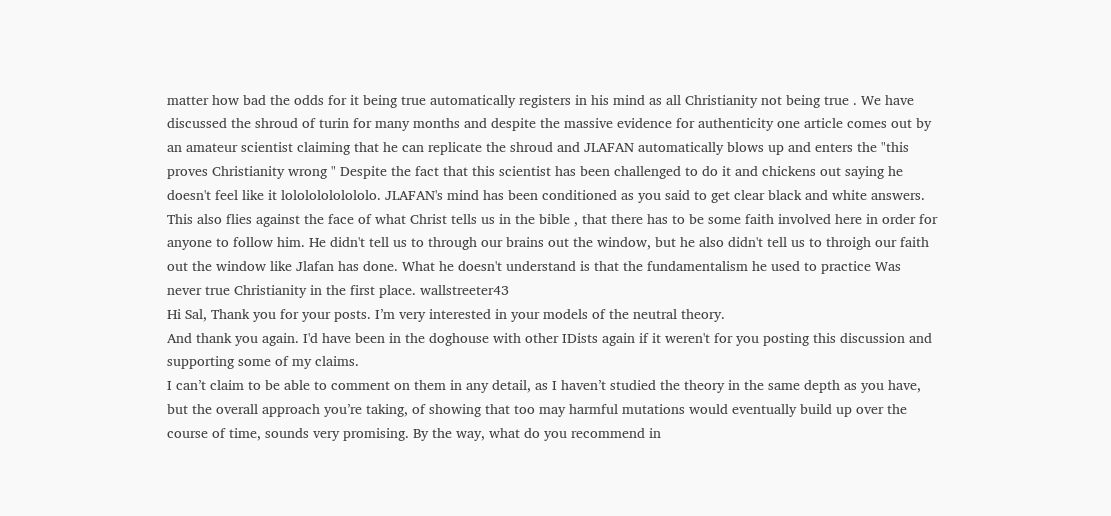matter how bad the odds for it being true automatically registers in his mind as all Christianity not being true . We have discussed the shroud of turin for many months and despite the massive evidence for authenticity one article comes out by an amateur scientist claiming that he can replicate the shroud and JLAFAN automatically blows up and enters the "this proves Christianity wrong " Despite the fact that this scientist has been challenged to do it and chickens out saying he doesn't feel like it lolololololololo. JLAFAN's mind has been conditioned as you said to get clear black and white answers. This also flies against the face of what Christ tells us in the bible , that there has to be some faith involved here in order for anyone to follow him. He didn't tell us to through our brains out the window, but he also didn't tell us to throigh our faith out the window like Jlafan has done. What he doesn't understand is that the fundamentalism he used to practice Was never true Christianity in the first place. wallstreeter43
Hi Sal, Thank you for your posts. I’m very interested in your models of the neutral theory.
And thank you again. I'd have been in the doghouse with other IDists again if it weren't for you posting this discussion and supporting some of my claims.
I can’t claim to be able to comment on them in any detail, as I haven’t studied the theory in the same depth as you have, but the overall approach you’re taking, of showing that too may harmful mutations would eventually build up over the course of time, sounds very promising. By the way, what do you recommend in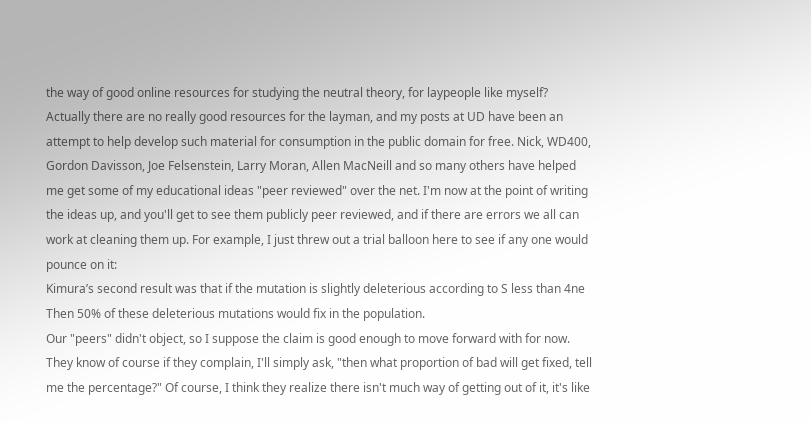the way of good online resources for studying the neutral theory, for laypeople like myself?
Actually there are no really good resources for the layman, and my posts at UD have been an attempt to help develop such material for consumption in the public domain for free. Nick, WD400, Gordon Davisson, Joe Felsenstein, Larry Moran, Allen MacNeill and so many others have helped me get some of my educational ideas "peer reviewed" over the net. I'm now at the point of writing the ideas up, and you'll get to see them publicly peer reviewed, and if there are errors we all can work at cleaning them up. For example, I just threw out a trial balloon here to see if any one would pounce on it:
Kimura’s second result was that if the mutation is slightly deleterious according to S less than 4ne Then 50% of these deleterious mutations would fix in the population.
Our "peers" didn't object, so I suppose the claim is good enough to move forward with for now. They know of course if they complain, I'll simply ask, "then what proportion of bad will get fixed, tell me the percentage?" Of course, I think they realize there isn't much way of getting out of it, it's like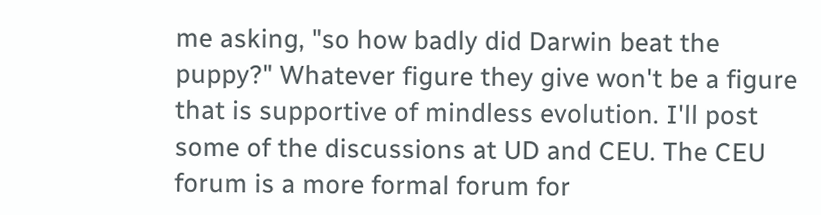me asking, "so how badly did Darwin beat the puppy?" Whatever figure they give won't be a figure that is supportive of mindless evolution. I'll post some of the discussions at UD and CEU. The CEU forum is a more formal forum for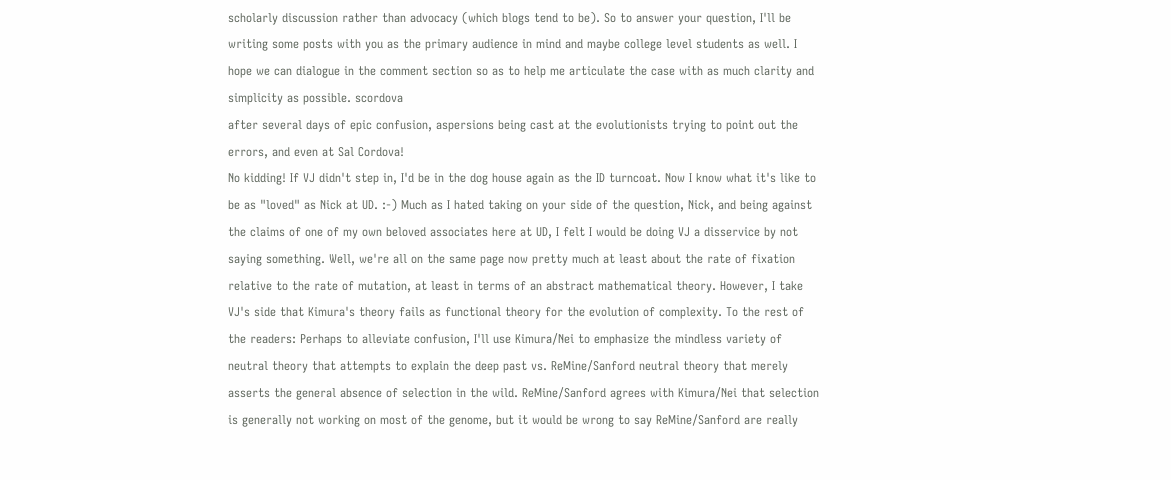scholarly discussion rather than advocacy (which blogs tend to be). So to answer your question, I'll be writing some posts with you as the primary audience in mind and maybe college level students as well. I hope we can dialogue in the comment section so as to help me articulate the case with as much clarity and simplicity as possible. scordova
after several days of epic confusion, aspersions being cast at the evolutionists trying to point out the errors, and even at Sal Cordova!
No kidding! If VJ didn't step in, I'd be in the dog house again as the ID turncoat. Now I know what it's like to be as "loved" as Nick at UD. :-) Much as I hated taking on your side of the question, Nick, and being against the claims of one of my own beloved associates here at UD, I felt I would be doing VJ a disservice by not saying something. Well, we're all on the same page now pretty much at least about the rate of fixation relative to the rate of mutation, at least in terms of an abstract mathematical theory. However, I take VJ's side that Kimura's theory fails as functional theory for the evolution of complexity. To the rest of the readers: Perhaps to alleviate confusion, I'll use Kimura/Nei to emphasize the mindless variety of neutral theory that attempts to explain the deep past vs. ReMine/Sanford neutral theory that merely asserts the general absence of selection in the wild. ReMine/Sanford agrees with Kimura/Nei that selection is generally not working on most of the genome, but it would be wrong to say ReMine/Sanford are really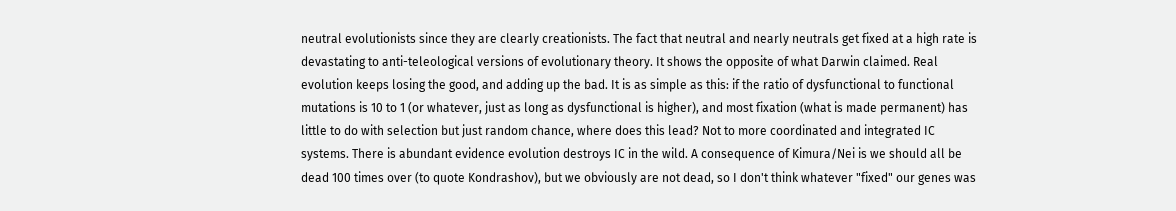neutral evolutionists since they are clearly creationists. The fact that neutral and nearly neutrals get fixed at a high rate is devastating to anti-teleological versions of evolutionary theory. It shows the opposite of what Darwin claimed. Real evolution keeps losing the good, and adding up the bad. It is as simple as this: if the ratio of dysfunctional to functional mutations is 10 to 1 (or whatever, just as long as dysfunctional is higher), and most fixation (what is made permanent) has little to do with selection but just random chance, where does this lead? Not to more coordinated and integrated IC systems. There is abundant evidence evolution destroys IC in the wild. A consequence of Kimura/Nei is we should all be dead 100 times over (to quote Kondrashov), but we obviously are not dead, so I don't think whatever "fixed" our genes was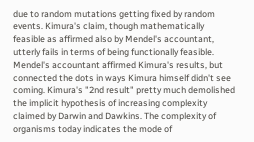due to random mutations getting fixed by random events. Kimura's claim, though mathematically feasible as affirmed also by Mendel's accountant, utterly fails in terms of being functionally feasible. Mendel's accountant affirmed Kimura's results, but connected the dots in ways Kimura himself didn't see coming. Kimura's "2nd result" pretty much demolished the implicit hypothesis of increasing complexity claimed by Darwin and Dawkins. The complexity of organisms today indicates the mode of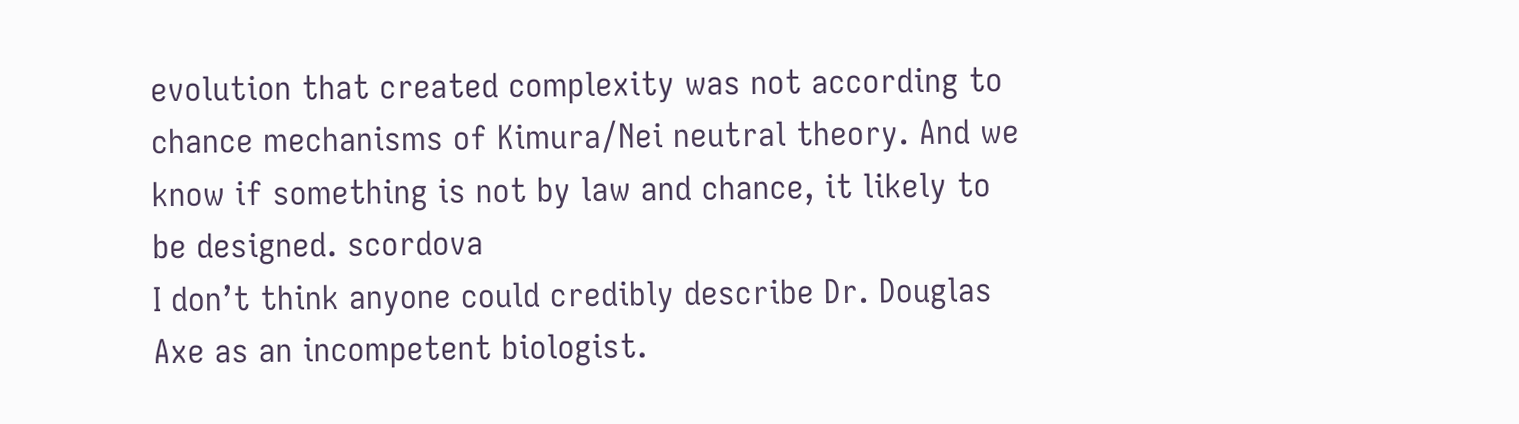evolution that created complexity was not according to chance mechanisms of Kimura/Nei neutral theory. And we know if something is not by law and chance, it likely to be designed. scordova
I don’t think anyone could credibly describe Dr. Douglas Axe as an incompetent biologist.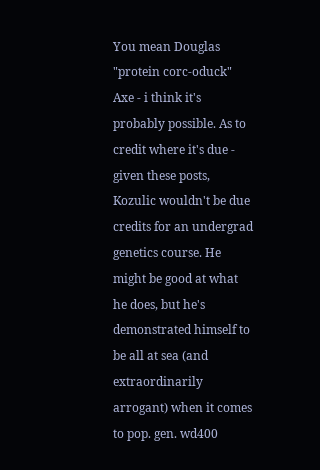You mean Douglas "protein corc-oduck" Axe - i think it's probably possible. As to credit where it's due - given these posts, Kozulic wouldn't be due credits for an undergrad genetics course. He might be good at what he does, but he's demonstrated himself to be all at sea (and extraordinarily arrogant) when it comes to pop. gen. wd400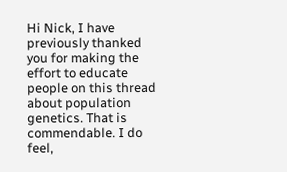Hi Nick, I have previously thanked you for making the effort to educate people on this thread about population genetics. That is commendable. I do feel,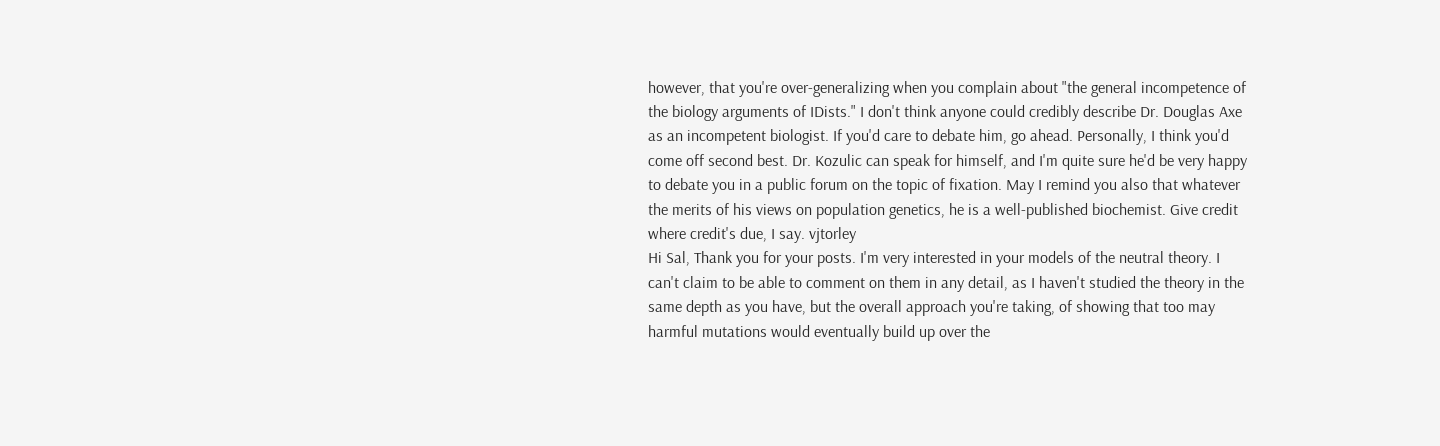however, that you're over-generalizing when you complain about "the general incompetence of the biology arguments of IDists." I don't think anyone could credibly describe Dr. Douglas Axe as an incompetent biologist. If you'd care to debate him, go ahead. Personally, I think you'd come off second best. Dr. Kozulic can speak for himself, and I'm quite sure he'd be very happy to debate you in a public forum on the topic of fixation. May I remind you also that whatever the merits of his views on population genetics, he is a well-published biochemist. Give credit where credit's due, I say. vjtorley
Hi Sal, Thank you for your posts. I'm very interested in your models of the neutral theory. I can't claim to be able to comment on them in any detail, as I haven't studied the theory in the same depth as you have, but the overall approach you're taking, of showing that too may harmful mutations would eventually build up over the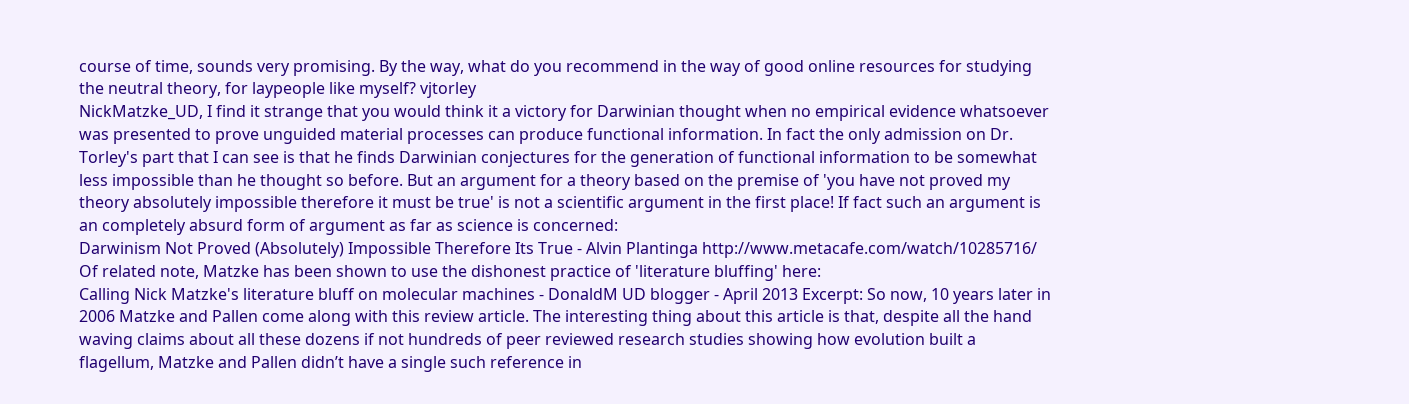course of time, sounds very promising. By the way, what do you recommend in the way of good online resources for studying the neutral theory, for laypeople like myself? vjtorley
NickMatzke_UD, I find it strange that you would think it a victory for Darwinian thought when no empirical evidence whatsoever was presented to prove unguided material processes can produce functional information. In fact the only admission on Dr. Torley's part that I can see is that he finds Darwinian conjectures for the generation of functional information to be somewhat less impossible than he thought so before. But an argument for a theory based on the premise of 'you have not proved my theory absolutely impossible therefore it must be true' is not a scientific argument in the first place! If fact such an argument is an completely absurd form of argument as far as science is concerned:
Darwinism Not Proved (Absolutely) Impossible Therefore Its True - Alvin Plantinga http://www.metacafe.com/watch/10285716/
Of related note, Matzke has been shown to use the dishonest practice of 'literature bluffing' here:
Calling Nick Matzke's literature bluff on molecular machines - DonaldM UD blogger - April 2013 Excerpt: So now, 10 years later in 2006 Matzke and Pallen come along with this review article. The interesting thing about this article is that, despite all the hand waving claims about all these dozens if not hundreds of peer reviewed research studies showing how evolution built a flagellum, Matzke and Pallen didn’t have a single such reference in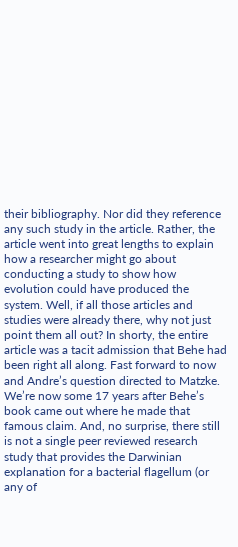their bibliography. Nor did they reference any such study in the article. Rather, the article went into great lengths to explain how a researcher might go about conducting a study to show how evolution could have produced the system. Well, if all those articles and studies were already there, why not just point them all out? In shorty, the entire article was a tacit admission that Behe had been right all along. Fast forward to now and Andre’s question directed to Matzke. We’re now some 17 years after Behe’s book came out where he made that famous claim. And, no surprise, there still is not a single peer reviewed research study that provides the Darwinian explanation for a bacterial flagellum (or any of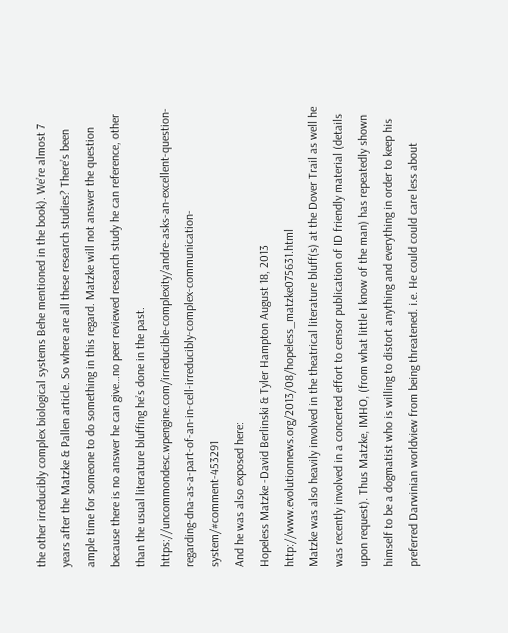the other irreducibly complex biological systems Behe mentioned in the book). We’re almost 7 years after the Matzke & Pallen article. So where are all these research studies? There’s been ample time for someone to do something in this regard. Matzke will not answer the question because there is no answer he can give…no peer reviewed research study he can reference, other than the usual literature bluffing he’s done in the past. https://uncommondesc.wpengine.com/irreducible-complexity/andre-asks-an-excellent-question-regarding-dna-as-a-part-of-an-in-cell-irreducibly-complex-communication-system/#comment-453291
And he was also exposed here:
Hopeless Matzke -David Berlinski & Tyler Hampton August 18, 2013 http://www.evolutionnews.org/2013/08/hopeless_matzke075631.html
Matzke was also heavily involved in the theatrical literature bluff(s) at the Dover Trail as well he was recently involved in a concerted effort to censor publication of ID friendly material (details upon request). Thus Matzke, IMHO, (from what little I know of the man) has repeatedly shown himself to be a dogmatist who is willing to distort anything and everything in order to keep his preferred Darwinian worldview from being threatened. i.e. He could could care less about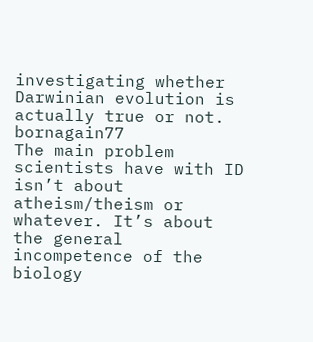investigating whether Darwinian evolution is actually true or not. bornagain77
The main problem scientists have with ID isn’t about atheism/theism or whatever. It’s about the general incompetence of the biology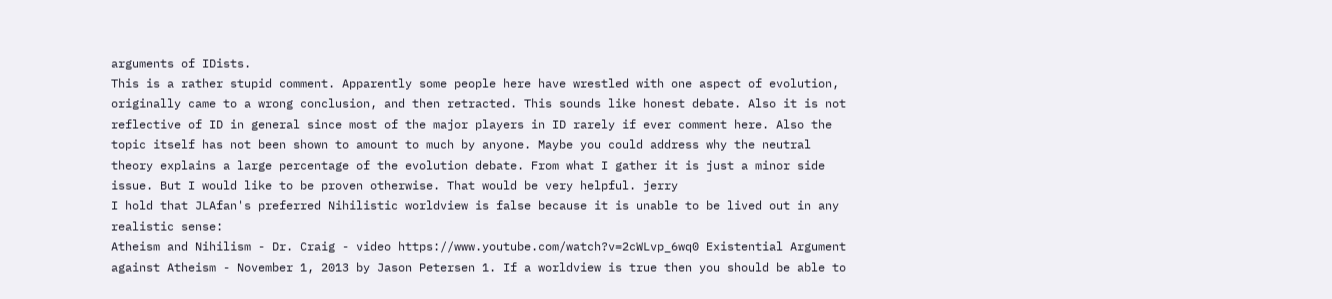arguments of IDists.
This is a rather stupid comment. Apparently some people here have wrestled with one aspect of evolution, originally came to a wrong conclusion, and then retracted. This sounds like honest debate. Also it is not reflective of ID in general since most of the major players in ID rarely if ever comment here. Also the topic itself has not been shown to amount to much by anyone. Maybe you could address why the neutral theory explains a large percentage of the evolution debate. From what I gather it is just a minor side issue. But I would like to be proven otherwise. That would be very helpful. jerry
I hold that JLAfan's preferred Nihilistic worldview is false because it is unable to be lived out in any realistic sense:
Atheism and Nihilism - Dr. Craig - video https://www.youtube.com/watch?v=2cWLvp_6wq0 Existential Argument against Atheism - November 1, 2013 by Jason Petersen 1. If a worldview is true then you should be able to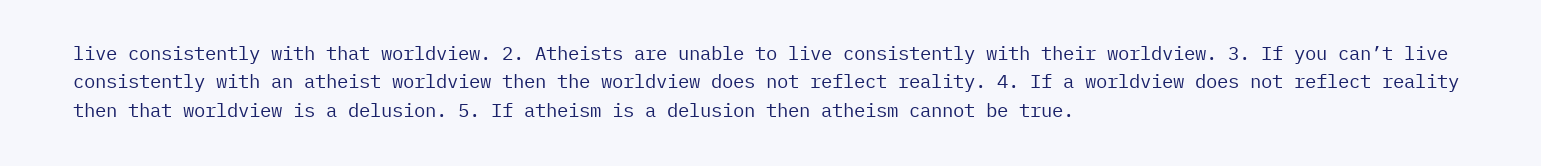live consistently with that worldview. 2. Atheists are unable to live consistently with their worldview. 3. If you can’t live consistently with an atheist worldview then the worldview does not reflect reality. 4. If a worldview does not reflect reality then that worldview is a delusion. 5. If atheism is a delusion then atheism cannot be true.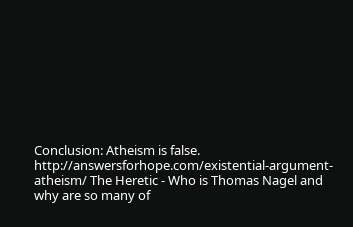Conclusion: Atheism is false. http://answersforhope.com/existential-argument-atheism/ The Heretic - Who is Thomas Nagel and why are so many of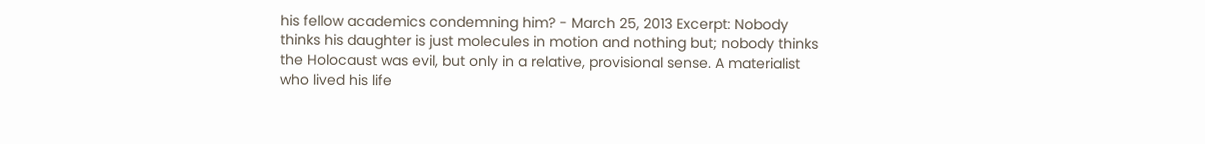his fellow academics condemning him? - March 25, 2013 Excerpt: Nobody thinks his daughter is just molecules in motion and nothing but; nobody thinks the Holocaust was evil, but only in a relative, provisional sense. A materialist who lived his life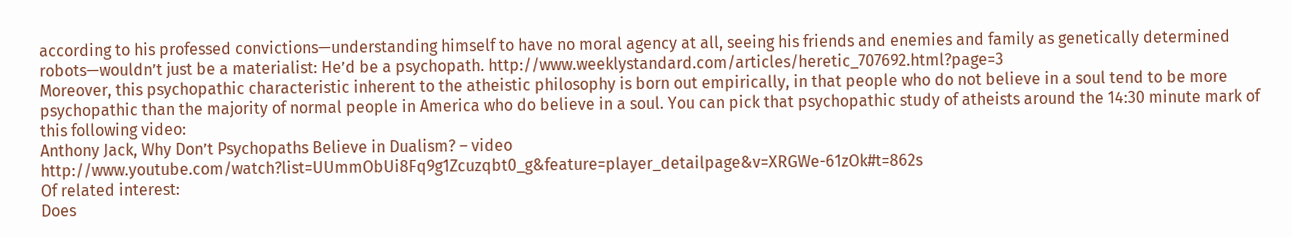according to his professed convictions—understanding himself to have no moral agency at all, seeing his friends and enemies and family as genetically determined robots—wouldn’t just be a materialist: He’d be a psychopath. http://www.weeklystandard.com/articles/heretic_707692.html?page=3
Moreover, this psychopathic characteristic inherent to the atheistic philosophy is born out empirically, in that people who do not believe in a soul tend to be more psychopathic than the majority of normal people in America who do believe in a soul. You can pick that psychopathic study of atheists around the 14:30 minute mark of this following video:
Anthony Jack, Why Don’t Psychopaths Believe in Dualism? – video http://www.youtube.com/watch?list=UUmmObUi8Fq9g1Zcuzqbt0_g&feature=player_detailpage&v=XRGWe-61zOk#t=862s
Of related interest:
Does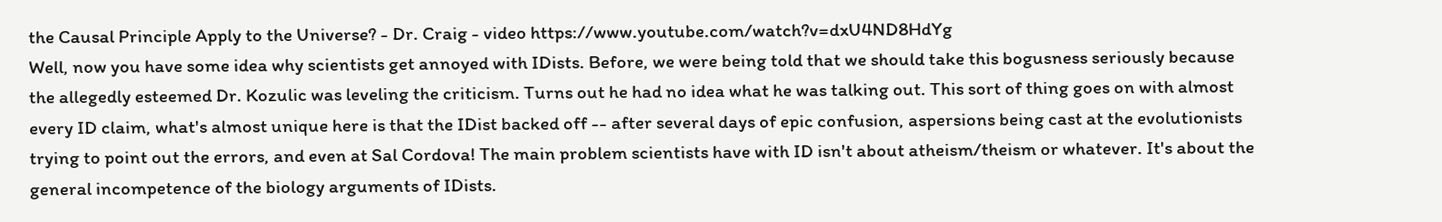the Causal Principle Apply to the Universe? - Dr. Craig - video https://www.youtube.com/watch?v=dxU4ND8HdYg
Well, now you have some idea why scientists get annoyed with IDists. Before, we were being told that we should take this bogusness seriously because the allegedly esteemed Dr. Kozulic was leveling the criticism. Turns out he had no idea what he was talking out. This sort of thing goes on with almost every ID claim, what's almost unique here is that the IDist backed off -- after several days of epic confusion, aspersions being cast at the evolutionists trying to point out the errors, and even at Sal Cordova! The main problem scientists have with ID isn't about atheism/theism or whatever. It's about the general incompetence of the biology arguments of IDists.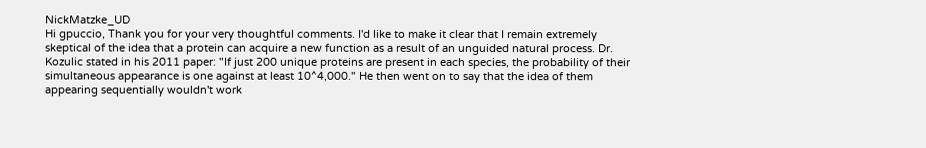NickMatzke_UD
Hi gpuccio, Thank you for your very thoughtful comments. I'd like to make it clear that I remain extremely skeptical of the idea that a protein can acquire a new function as a result of an unguided natural process. Dr. Kozulic stated in his 2011 paper: "If just 200 unique proteins are present in each species, the probability of their simultaneous appearance is one against at least 10^4,000." He then went on to say that the idea of them appearing sequentially wouldn't work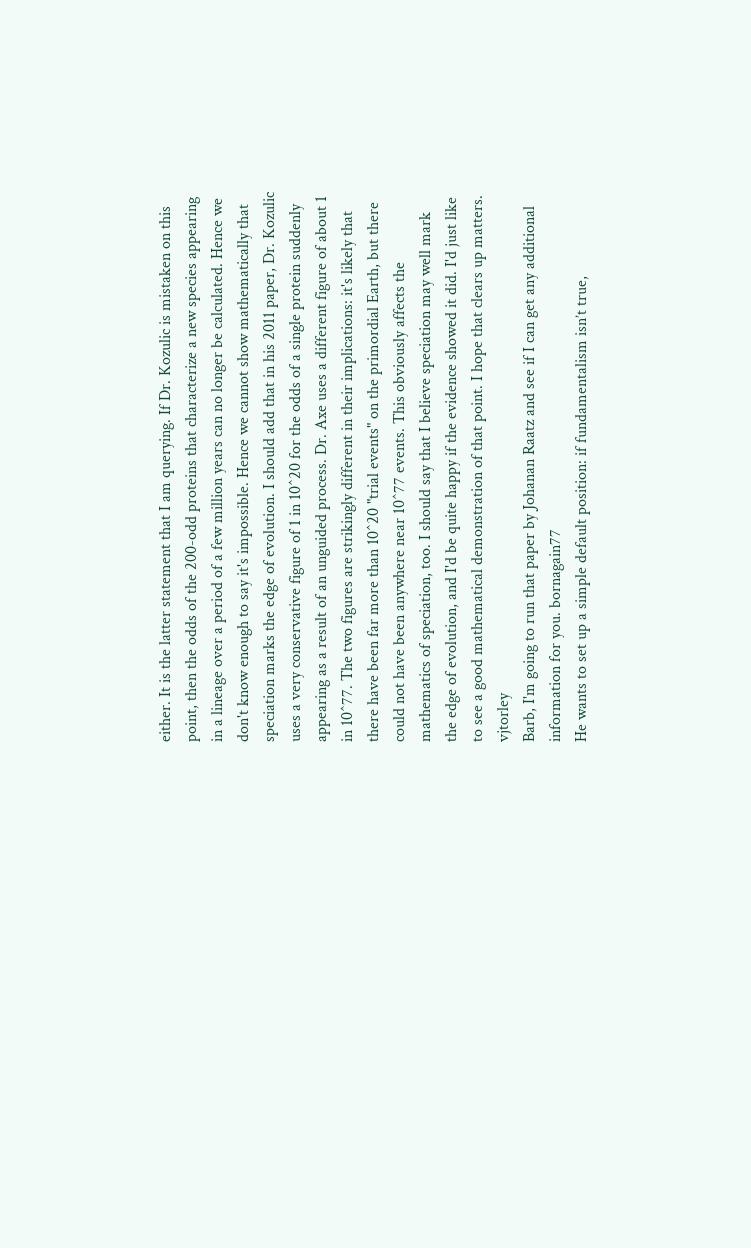either. It is the latter statement that I am querying. If Dr. Kozulic is mistaken on this point, then the odds of the 200-odd proteins that characterize a new species appearing in a lineage over a period of a few million years can no longer be calculated. Hence we don't know enough to say it's impossible. Hence we cannot show mathematically that speciation marks the edge of evolution. I should add that in his 2011 paper, Dr. Kozulic uses a very conservative figure of 1 in 10^20 for the odds of a single protein suddenly appearing as a result of an unguided process. Dr. Axe uses a different figure of about 1 in 10^77. The two figures are strikingly different in their implications: it's likely that there have been far more than 10^20 "trial events" on the primordial Earth, but there could not have been anywhere near 10^77 events. This obviously affects the mathematics of speciation, too. I should say that I believe speciation may well mark the edge of evolution, and I'd be quite happy if the evidence showed it did. I'd just like to see a good mathematical demonstration of that point. I hope that clears up matters. vjtorley
Barb, I'm going to run that paper by Johanan Raatz and see if I can get any additional information for you. bornagain77
He wants to set up a simple default position: if fundamentalism isn’t true,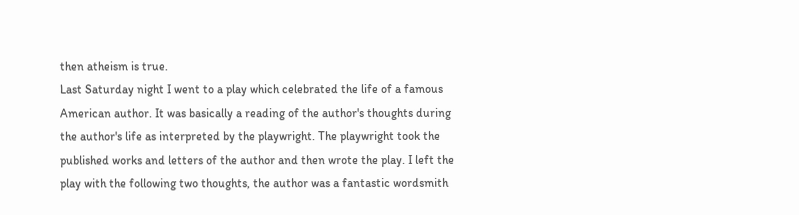then atheism is true.
Last Saturday night I went to a play which celebrated the life of a famous American author. It was basically a reading of the author's thoughts during the author's life as interpreted by the playwright. The playwright took the published works and letters of the author and then wrote the play. I left the play with the following two thoughts, the author was a fantastic wordsmith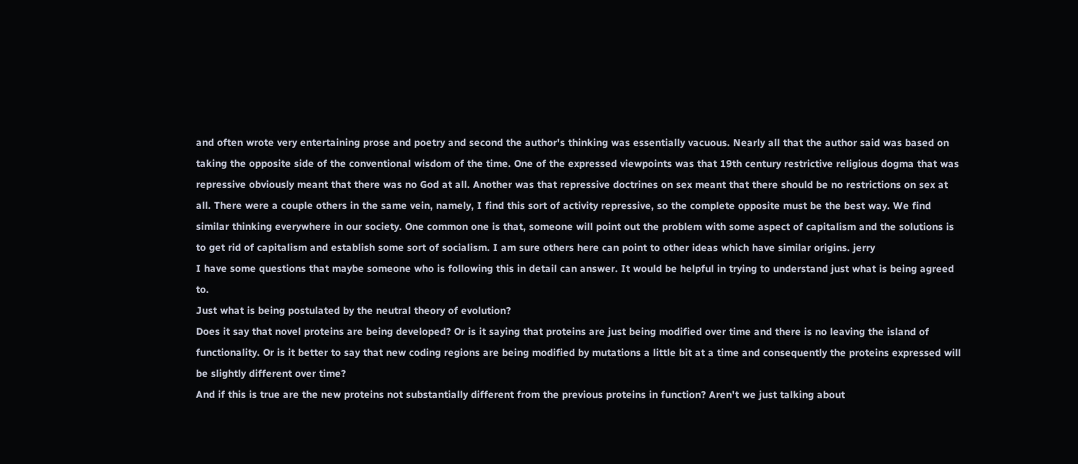and often wrote very entertaining prose and poetry and second the author's thinking was essentially vacuous. Nearly all that the author said was based on taking the opposite side of the conventional wisdom of the time. One of the expressed viewpoints was that 19th century restrictive religious dogma that was repressive obviously meant that there was no God at all. Another was that repressive doctrines on sex meant that there should be no restrictions on sex at all. There were a couple others in the same vein, namely, I find this sort of activity repressive, so the complete opposite must be the best way. We find similar thinking everywhere in our society. One common one is that, someone will point out the problem with some aspect of capitalism and the solutions is to get rid of capitalism and establish some sort of socialism. I am sure others here can point to other ideas which have similar origins. jerry
I have some questions that maybe someone who is following this in detail can answer. It would be helpful in trying to understand just what is being agreed to.
Just what is being postulated by the neutral theory of evolution?
Does it say that novel proteins are being developed? Or is it saying that proteins are just being modified over time and there is no leaving the island of functionality. Or is it better to say that new coding regions are being modified by mutations a little bit at a time and consequently the proteins expressed will be slightly different over time?
And if this is true are the new proteins not substantially different from the previous proteins in function? Aren't we just talking about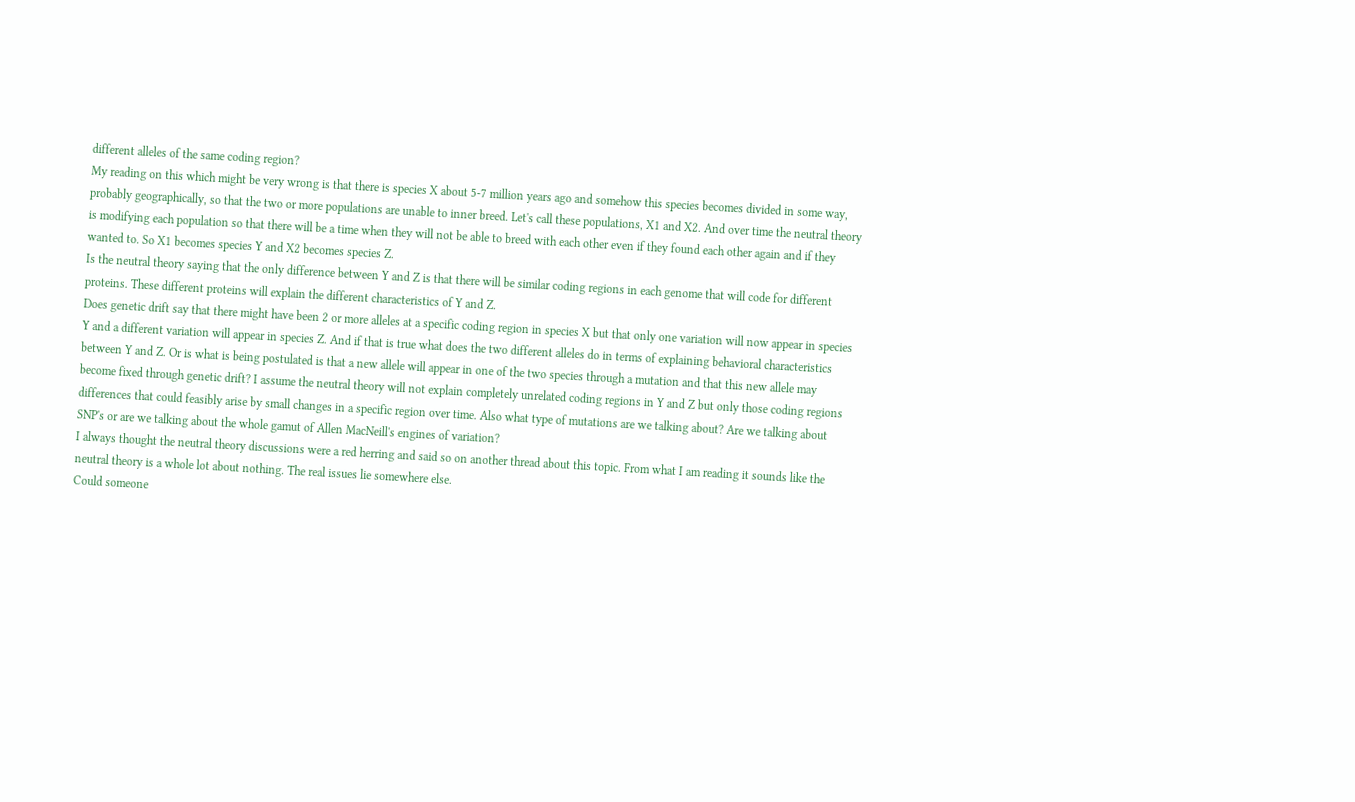different alleles of the same coding region?
My reading on this which might be very wrong is that there is species X about 5-7 million years ago and somehow this species becomes divided in some way, probably geographically, so that the two or more populations are unable to inner breed. Let's call these populations, X1 and X2. And over time the neutral theory is modifying each population so that there will be a time when they will not be able to breed with each other even if they found each other again and if they wanted to. So X1 becomes species Y and X2 becomes species Z.
Is the neutral theory saying that the only difference between Y and Z is that there will be similar coding regions in each genome that will code for different proteins. These different proteins will explain the different characteristics of Y and Z.
Does genetic drift say that there might have been 2 or more alleles at a specific coding region in species X but that only one variation will now appear in species Y and a different variation will appear in species Z. And if that is true what does the two different alleles do in terms of explaining behavioral characteristics between Y and Z. Or is what is being postulated is that a new allele will appear in one of the two species through a mutation and that this new allele may become fixed through genetic drift? I assume the neutral theory will not explain completely unrelated coding regions in Y and Z but only those coding regions differences that could feasibly arise by small changes in a specific region over time. Also what type of mutations are we talking about? Are we talking about SNP's or are we talking about the whole gamut of Allen MacNeill's engines of variation?
I always thought the neutral theory discussions were a red herring and said so on another thread about this topic. From what I am reading it sounds like the neutral theory is a whole lot about nothing. The real issues lie somewhere else.
Could someone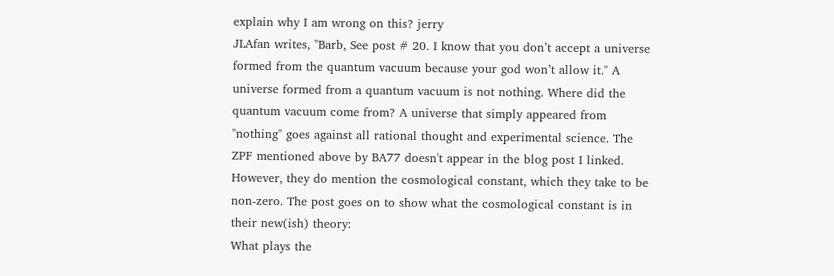explain why I am wrong on this? jerry
JLAfan writes, "Barb, See post # 20. I know that you don’t accept a universe formed from the quantum vacuum because your god won’t allow it." A universe formed from a quantum vacuum is not nothing. Where did the quantum vacuum come from? A universe that simply appeared from "nothing" goes against all rational thought and experimental science. The ZPF mentioned above by BA77 doesn't appear in the blog post I linked. However, they do mention the cosmological constant, which they take to be non-zero. The post goes on to show what the cosmological constant is in their new(ish) theory:
What plays the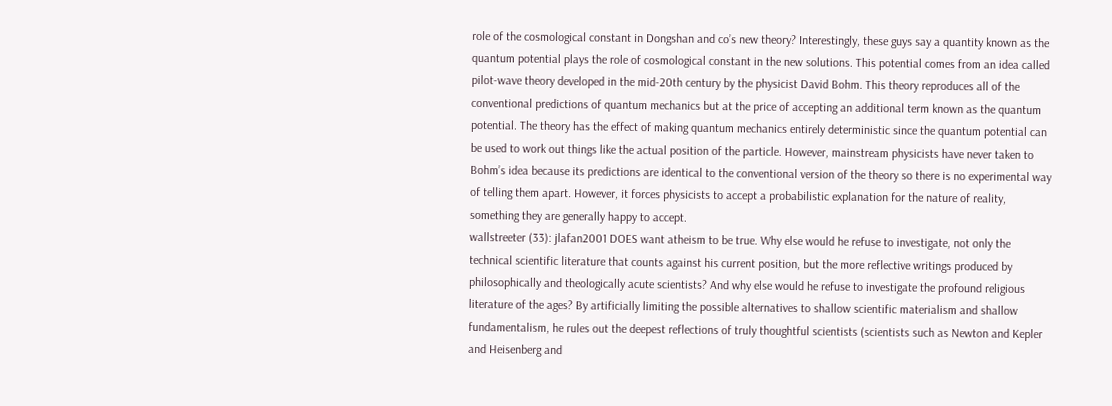role of the cosmological constant in Dongshan and co’s new theory? Interestingly, these guys say a quantity known as the quantum potential plays the role of cosmological constant in the new solutions. This potential comes from an idea called pilot-wave theory developed in the mid-20th century by the physicist David Bohm. This theory reproduces all of the conventional predictions of quantum mechanics but at the price of accepting an additional term known as the quantum potential. The theory has the effect of making quantum mechanics entirely deterministic since the quantum potential can be used to work out things like the actual position of the particle. However, mainstream physicists have never taken to Bohm’s idea because its predictions are identical to the conventional version of the theory so there is no experimental way of telling them apart. However, it forces physicists to accept a probabilistic explanation for the nature of reality, something they are generally happy to accept.
wallstreeter (33): jlafan2001 DOES want atheism to be true. Why else would he refuse to investigate, not only the technical scientific literature that counts against his current position, but the more reflective writings produced by philosophically and theologically acute scientists? And why else would he refuse to investigate the profound religious literature of the ages? By artificially limiting the possible alternatives to shallow scientific materialism and shallow fundamentalism, he rules out the deepest reflections of truly thoughtful scientists (scientists such as Newton and Kepler and Heisenberg and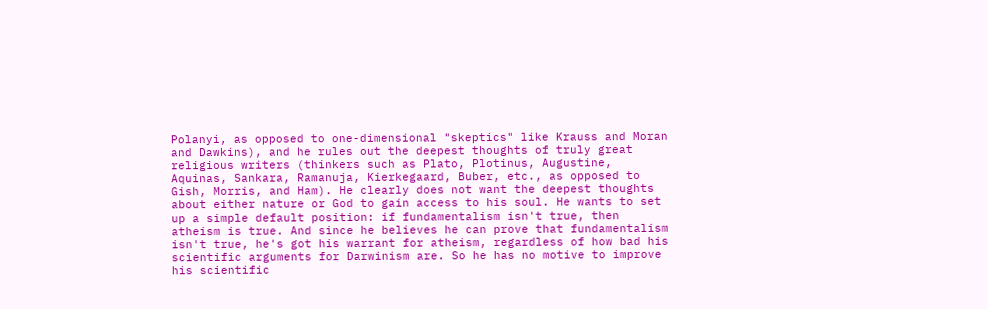Polanyi, as opposed to one-dimensional "skeptics" like Krauss and Moran and Dawkins), and he rules out the deepest thoughts of truly great religious writers (thinkers such as Plato, Plotinus, Augustine, Aquinas, Sankara, Ramanuja, Kierkegaard, Buber, etc., as opposed to Gish, Morris, and Ham). He clearly does not want the deepest thoughts about either nature or God to gain access to his soul. He wants to set up a simple default position: if fundamentalism isn't true, then atheism is true. And since he believes he can prove that fundamentalism isn't true, he's got his warrant for atheism, regardless of how bad his scientific arguments for Darwinism are. So he has no motive to improve his scientific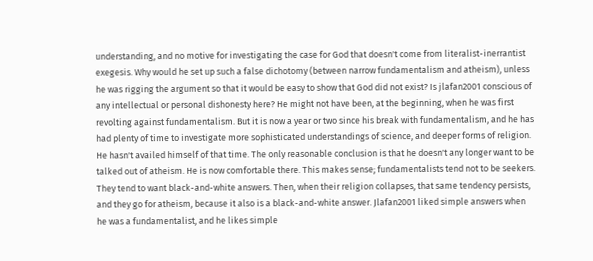understanding, and no motive for investigating the case for God that doesn't come from literalist-inerrantist exegesis. Why would he set up such a false dichotomy (between narrow fundamentalism and atheism), unless he was rigging the argument so that it would be easy to show that God did not exist? Is jlafan2001 conscious of any intellectual or personal dishonesty here? He might not have been, at the beginning, when he was first revolting against fundamentalism. But it is now a year or two since his break with fundamentalism, and he has had plenty of time to investigate more sophisticated understandings of science, and deeper forms of religion. He hasn't availed himself of that time. The only reasonable conclusion is that he doesn't any longer want to be talked out of atheism. He is now comfortable there. This makes sense; fundamentalists tend not to be seekers. They tend to want black-and-white answers. Then, when their religion collapses, that same tendency persists, and they go for atheism, because it also is a black-and-white answer. Jlafan2001 liked simple answers when he was a fundamentalist, and he likes simple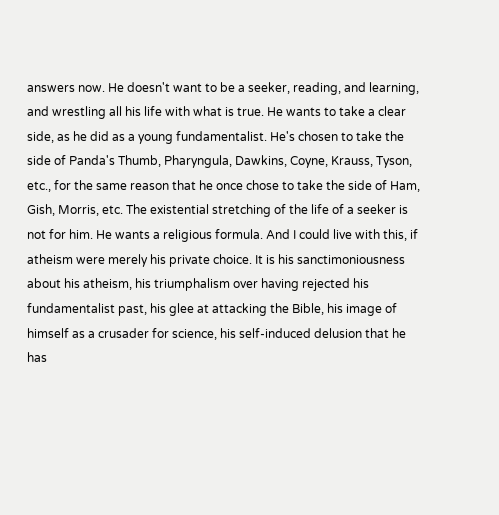answers now. He doesn't want to be a seeker, reading, and learning, and wrestling all his life with what is true. He wants to take a clear side, as he did as a young fundamentalist. He's chosen to take the side of Panda's Thumb, Pharyngula, Dawkins, Coyne, Krauss, Tyson, etc., for the same reason that he once chose to take the side of Ham, Gish, Morris, etc. The existential stretching of the life of a seeker is not for him. He wants a religious formula. And I could live with this, if atheism were merely his private choice. It is his sanctimoniousness about his atheism, his triumphalism over having rejected his fundamentalist past, his glee at attacking the Bible, his image of himself as a crusader for science, his self-induced delusion that he has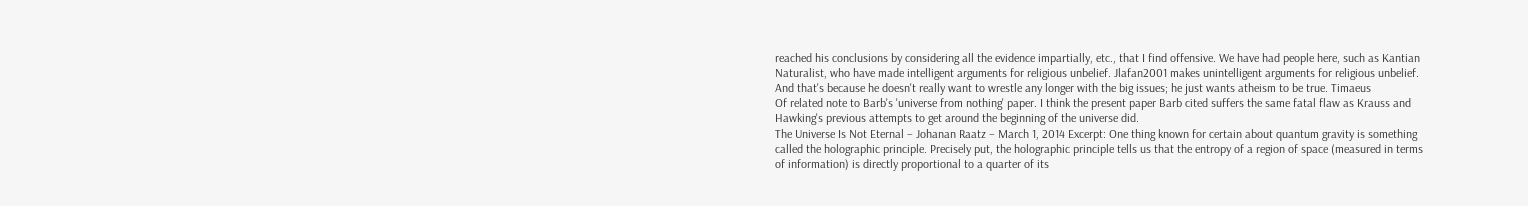reached his conclusions by considering all the evidence impartially, etc., that I find offensive. We have had people here, such as Kantian Naturalist, who have made intelligent arguments for religious unbelief. Jlafan2001 makes unintelligent arguments for religious unbelief. And that's because he doesn't really want to wrestle any longer with the big issues; he just wants atheism to be true. Timaeus
Of related note to Barb's 'universe from nothing' paper. I think the present paper Barb cited suffers the same fatal flaw as Krauss and Hawking's previous attempts to get around the beginning of the universe did.
The Universe Is Not Eternal – Johanan Raatz – March 1, 2014 Excerpt: One thing known for certain about quantum gravity is something called the holographic principle. Precisely put, the holographic principle tells us that the entropy of a region of space (measured in terms of information) is directly proportional to a quarter of its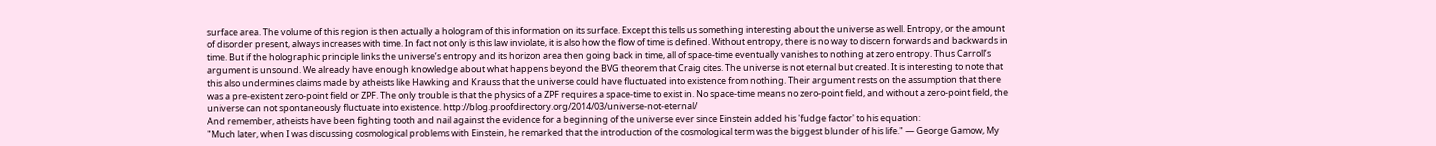surface area. The volume of this region is then actually a hologram of this information on its surface. Except this tells us something interesting about the universe as well. Entropy, or the amount of disorder present, always increases with time. In fact not only is this law inviolate, it is also how the flow of time is defined. Without entropy, there is no way to discern forwards and backwards in time. But if the holographic principle links the universe’s entropy and its horizon area then going back in time, all of space-time eventually vanishes to nothing at zero entropy. Thus Carroll’s argument is unsound. We already have enough knowledge about what happens beyond the BVG theorem that Craig cites. The universe is not eternal but created. It is interesting to note that this also undermines claims made by atheists like Hawking and Krauss that the universe could have fluctuated into existence from nothing. Their argument rests on the assumption that there was a pre-existent zero-point field or ZPF. The only trouble is that the physics of a ZPF requires a space-time to exist in. No space-time means no zero-point field, and without a zero-point field, the universe can not spontaneously fluctuate into existence. http://blog.proofdirectory.org/2014/03/universe-not-eternal/
And remember, atheists have been fighting tooth and nail against the evidence for a beginning of the universe ever since Einstein added his 'fudge factor' to his equation:
"Much later, when I was discussing cosmological problems with Einstein, he remarked that the introduction of the cosmological term was the biggest blunder of his life." — George Gamow, My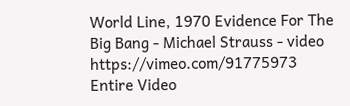World Line, 1970 Evidence For The Big Bang - Michael Strauss - video https://vimeo.com/91775973 Entire Video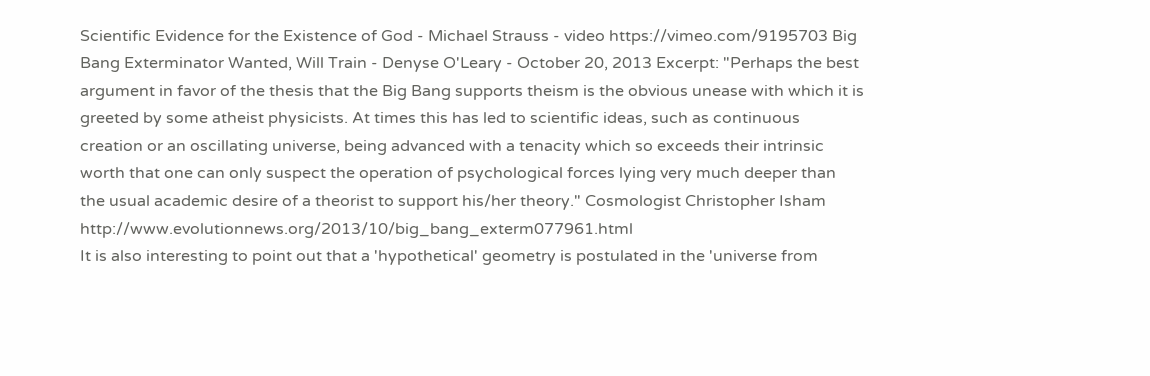Scientific Evidence for the Existence of God - Michael Strauss - video https://vimeo.com/9195703 Big Bang Exterminator Wanted, Will Train - Denyse O'Leary - October 20, 2013 Excerpt: "Perhaps the best argument in favor of the thesis that the Big Bang supports theism is the obvious unease with which it is greeted by some atheist physicists. At times this has led to scientific ideas, such as continuous creation or an oscillating universe, being advanced with a tenacity which so exceeds their intrinsic worth that one can only suspect the operation of psychological forces lying very much deeper than the usual academic desire of a theorist to support his/her theory." Cosmologist Christopher Isham http://www.evolutionnews.org/2013/10/big_bang_exterm077961.html
It is also interesting to point out that a 'hypothetical' geometry is postulated in the 'universe from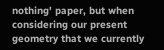nothing' paper, but when considering our present geometry that we currently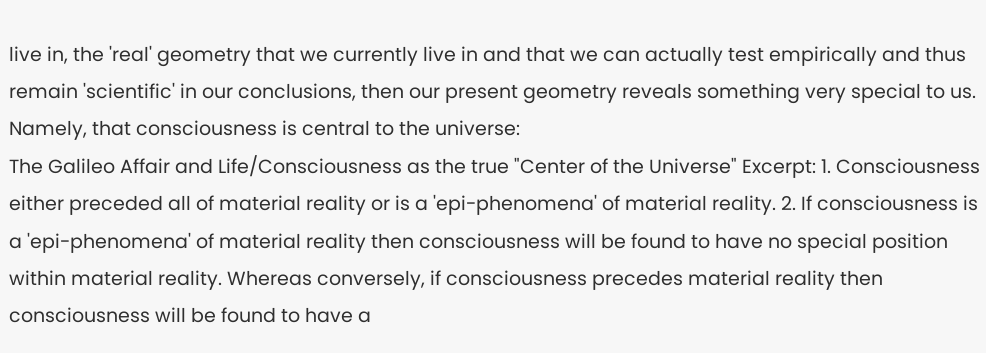live in, the 'real' geometry that we currently live in and that we can actually test empirically and thus remain 'scientific' in our conclusions, then our present geometry reveals something very special to us. Namely, that consciousness is central to the universe:
The Galileo Affair and Life/Consciousness as the true "Center of the Universe" Excerpt: 1. Consciousness either preceded all of material reality or is a 'epi-phenomena' of material reality. 2. If consciousness is a 'epi-phenomena' of material reality then consciousness will be found to have no special position within material reality. Whereas conversely, if consciousness precedes material reality then consciousness will be found to have a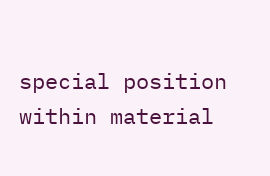special position within material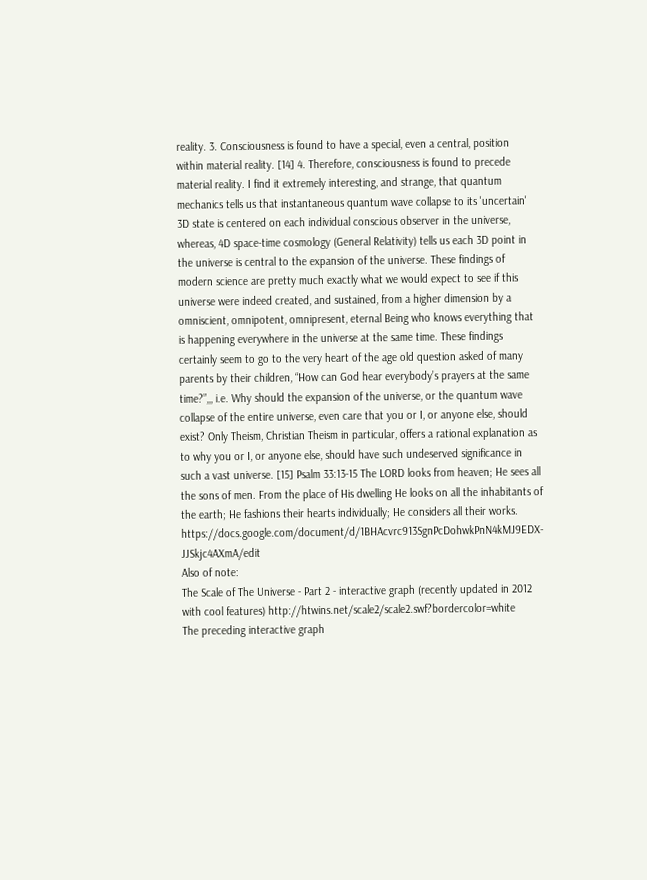reality. 3. Consciousness is found to have a special, even a central, position within material reality. [14] 4. Therefore, consciousness is found to precede material reality. I find it extremely interesting, and strange, that quantum mechanics tells us that instantaneous quantum wave collapse to its 'uncertain' 3D state is centered on each individual conscious observer in the universe, whereas, 4D space-time cosmology (General Relativity) tells us each 3D point in the universe is central to the expansion of the universe. These findings of modern science are pretty much exactly what we would expect to see if this universe were indeed created, and sustained, from a higher dimension by a omniscient, omnipotent, omnipresent, eternal Being who knows everything that is happening everywhere in the universe at the same time. These findings certainly seem to go to the very heart of the age old question asked of many parents by their children, “How can God hear everybody’s prayers at the same time?”,,, i.e. Why should the expansion of the universe, or the quantum wave collapse of the entire universe, even care that you or I, or anyone else, should exist? Only Theism, Christian Theism in particular, offers a rational explanation as to why you or I, or anyone else, should have such undeserved significance in such a vast universe. [15] Psalm 33:13-15 The LORD looks from heaven; He sees all the sons of men. From the place of His dwelling He looks on all the inhabitants of the earth; He fashions their hearts individually; He considers all their works. https://docs.google.com/document/d/1BHAcvrc913SgnPcDohwkPnN4kMJ9EDX-JJSkjc4AXmA/edit
Also of note:
The Scale of The Universe - Part 2 - interactive graph (recently updated in 2012 with cool features) http://htwins.net/scale2/scale2.swf?bordercolor=white
The preceding interactive graph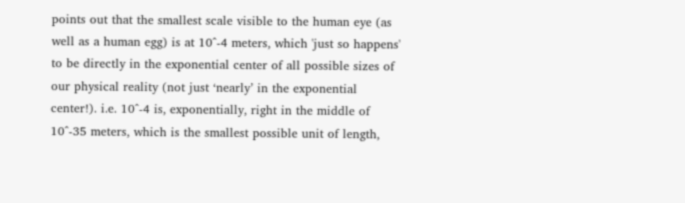points out that the smallest scale visible to the human eye (as well as a human egg) is at 10^-4 meters, which 'just so happens' to be directly in the exponential center of all possible sizes of our physical reality (not just ‘nearly’ in the exponential center!). i.e. 10^-4 is, exponentially, right in the middle of 10^-35 meters, which is the smallest possible unit of length,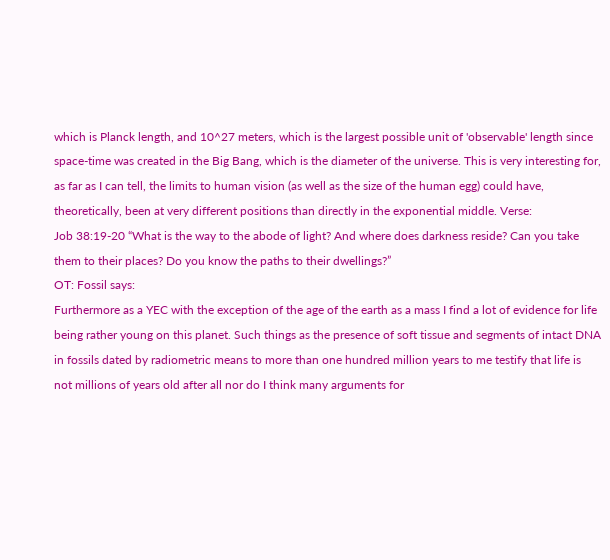which is Planck length, and 10^27 meters, which is the largest possible unit of 'observable' length since space-time was created in the Big Bang, which is the diameter of the universe. This is very interesting for, as far as I can tell, the limits to human vision (as well as the size of the human egg) could have, theoretically, been at very different positions than directly in the exponential middle. Verse:
Job 38:19-20 “What is the way to the abode of light? And where does darkness reside? Can you take them to their places? Do you know the paths to their dwellings?”
OT: Fossil says:
Furthermore as a YEC with the exception of the age of the earth as a mass I find a lot of evidence for life being rather young on this planet. Such things as the presence of soft tissue and segments of intact DNA in fossils dated by radiometric means to more than one hundred million years to me testify that life is not millions of years old after all nor do I think many arguments for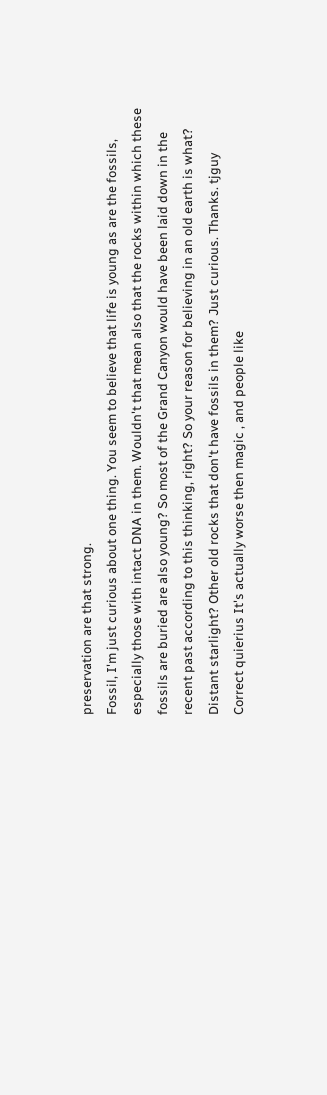preservation are that strong.
Fossil, I'm just curious about one thing. You seem to believe that life is young as are the fossils, especially those with intact DNA in them. Wouldn't that mean also that the rocks within which these fossils are buried are also young? So most of the Grand Canyon would have been laid down in the recent past according to this thinking, right? So your reason for believing in an old earth is what? Distant starlight? Other old rocks that don't have fossils in them? Just curious. Thanks. tjguy
Correct quierius It's actually worse then magic , and people like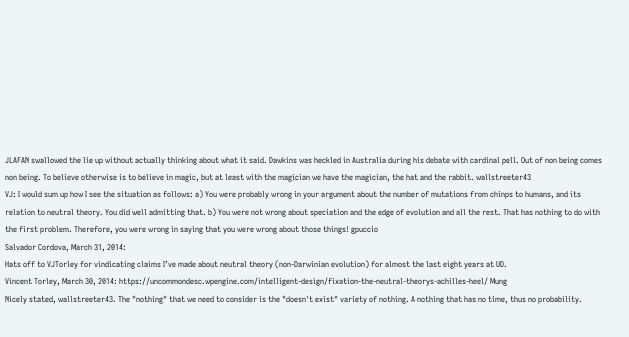JLAFAN swallowed the lie up without actually thinking about what it said. Dawkins was heckled in Australia during his debate with cardinal pell. Out of non being comes non being. To believe otherwise is to believe in magic, but at least with the magician we have the magician, the hat and the rabbit. wallstreeter43
VJ: I would sum up how I see the situation as follows: a) You were probably wrong in your argument about the number of mutations from chinps to humans, and its relation to neutral theory. You did well admitting that. b) You were not wrong about speciation and the edge of evolution and all the rest. That has nothing to do with the first problem. Therefore, you were wrong in saying that you were wrong about those things! gpuccio
Salvador Cordova, March 31, 2014:
Hats off to VJTorley for vindicating claims I’ve made about neutral theory (non-Darwinian evolution) for almost the last eight years at UD.
Vincent Torley, March 30, 2014: https://uncommondesc.wpengine.com/intelligent-design/fixation-the-neutral-theorys-achilles-heel/ Mung
Nicely stated, wallstreeter43. The "nothing" that we need to consider is the "doesn't exist" variety of nothing. A nothing that has no time, thus no probability.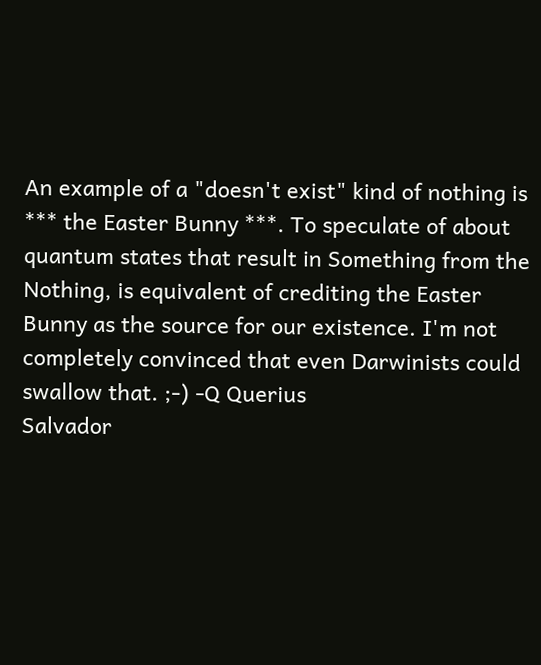An example of a "doesn't exist" kind of nothing is *** the Easter Bunny ***. To speculate of about quantum states that result in Something from the Nothing, is equivalent of crediting the Easter Bunny as the source for our existence. I'm not completely convinced that even Darwinists could swallow that. ;-) -Q Querius
Salvador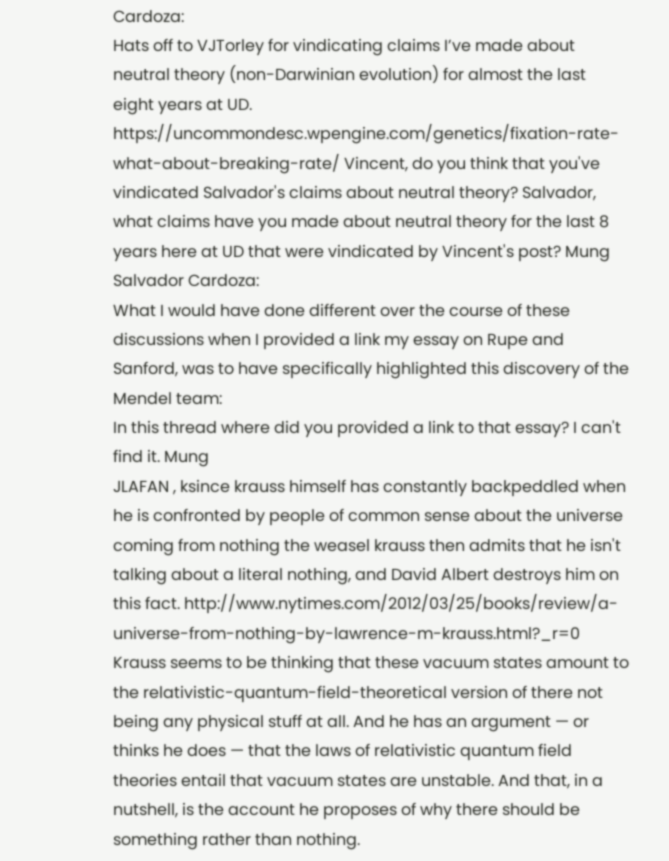Cardoza:
Hats off to VJTorley for vindicating claims I’ve made about neutral theory (non-Darwinian evolution) for almost the last eight years at UD.
https://uncommondesc.wpengine.com/genetics/fixation-rate-what-about-breaking-rate/ Vincent, do you think that you've vindicated Salvador's claims about neutral theory? Salvador, what claims have you made about neutral theory for the last 8 years here at UD that were vindicated by Vincent's post? Mung
Salvador Cardoza:
What I would have done different over the course of these discussions when I provided a link my essay on Rupe and Sanford, was to have specifically highlighted this discovery of the Mendel team:
In this thread where did you provided a link to that essay? I can't find it. Mung
JLAFAN , ksince krauss himself has constantly backpeddled when he is confronted by people of common sense about the universe coming from nothing the weasel krauss then admits that he isn't talking about a literal nothing, and David Albert destroys him on this fact. http://www.nytimes.com/2012/03/25/books/review/a-universe-from-nothing-by-lawrence-m-krauss.html?_r=0 Krauss seems to be thinking that these vacuum states amount to the relativistic-quantum-field-theoretical version of there not being any physical stuff at all. And he has an argument — or thinks he does — that the laws of relativistic quantum field theories entail that vacuum states are unstable. And that, in a nutshell, is the account he proposes of why there should be something rather than nothing.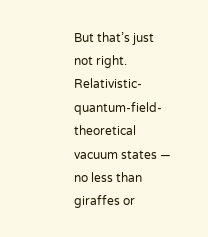But that’s just not right. Relativistic-quantum-field-theoretical vacuum states — no less than giraffes or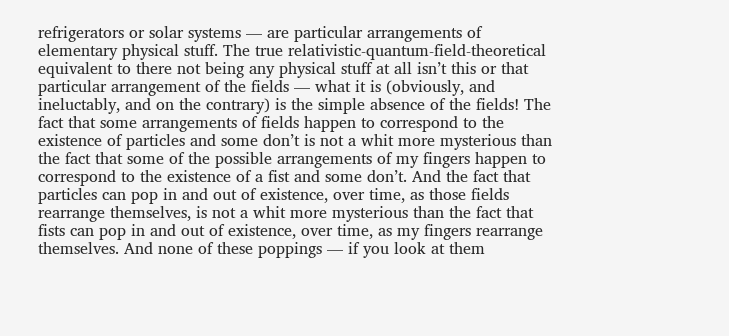refrigerators or solar systems — are particular arrangements of elementary physical stuff. The true relativistic-quantum-field-theoretical equivalent to there not being any physical stuff at all isn’t this or that particular arrangement of the fields — what it is (obviously, and ineluctably, and on the contrary) is the simple absence of the fields! The fact that some arrangements of fields happen to correspond to the existence of particles and some don’t is not a whit more mysterious than the fact that some of the possible arrangements of my fingers happen to correspond to the existence of a fist and some don’t. And the fact that particles can pop in and out of existence, over time, as those fields rearrange themselves, is not a whit more mysterious than the fact that fists can pop in and out of existence, over time, as my fingers rearrange themselves. And none of these poppings — if you look at them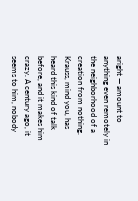aright — amount to anything even remotely in the neighborhood of a creation from nothing. Krauss, mind you, has heard this kind of talk before, and it makes him crazy. A century ago, it seems to him, nobody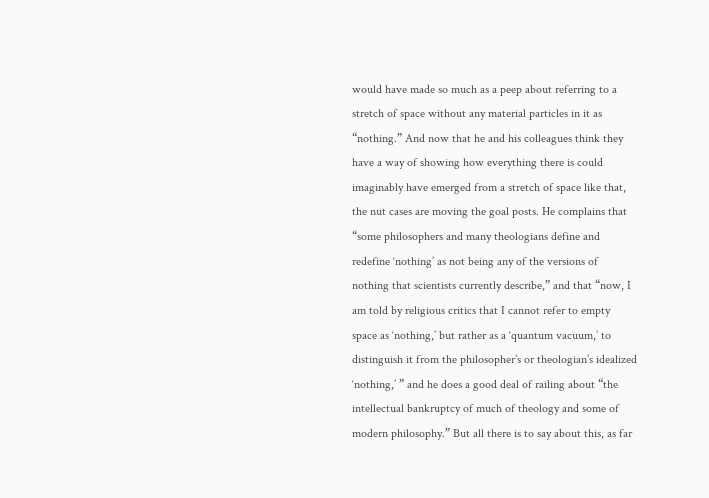would have made so much as a peep about referring to a stretch of space without any material particles in it as “nothing.” And now that he and his colleagues think they have a way of showing how everything there is could imaginably have emerged from a stretch of space like that, the nut cases are moving the goal posts. He complains that “some philosophers and many theologians define and redefine ‘nothing’ as not being any of the versions of nothing that scientists currently describe,” and that “now, I am told by religious critics that I cannot refer to empty space as ‘nothing,’ but rather as a ‘quantum vacuum,’ to distinguish it from the philosopher’s or theologian’s idealized ‘nothing,’ ” and he does a good deal of railing about “the intellectual bankruptcy of much of theology and some of modern philosophy.” But all there is to say about this, as far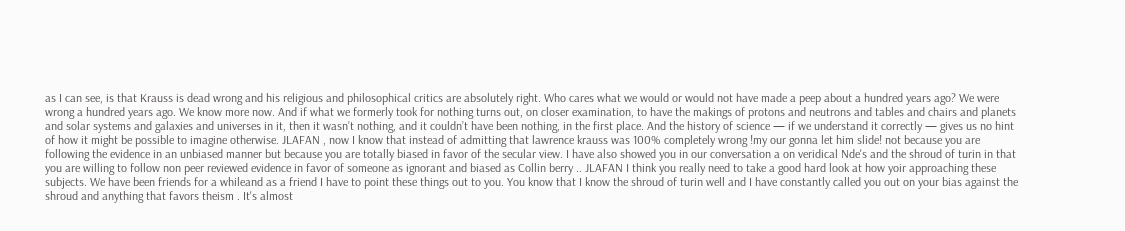as I can see, is that Krauss is dead wrong and his religious and philosophical critics are absolutely right. Who cares what we would or would not have made a peep about a hundred years ago? We were wrong a hundred years ago. We know more now. And if what we formerly took for nothing turns out, on closer examination, to have the makings of protons and neutrons and tables and chairs and planets and solar systems and galaxies and universes in it, then it wasn’t nothing, and it couldn’t have been nothing, in the first place. And the history of science — if we understand it correctly — gives us no hint of how it might be possible to imagine otherwise. JLAFAN , now I know that instead of admitting that lawrence krauss was 100% completely wrong !my our gonna let him slide! not because you are following the evidence in an unbiased manner but because you are totally biased in favor of the secular view. I have also showed you in our conversation a on veridical Nde's and the shroud of turin in that you are willing to follow non peer reviewed evidence in favor of someone as ignorant and biased as Collin berry .. JLAFAN I think you really need to take a good hard look at how yoir approaching these subjects. We have been friends for a whileand as a friend I have to point these things out to you. You know that I know the shroud of turin well and I have constantly called you out on your bias against the shroud and anything that favors theism . It's almost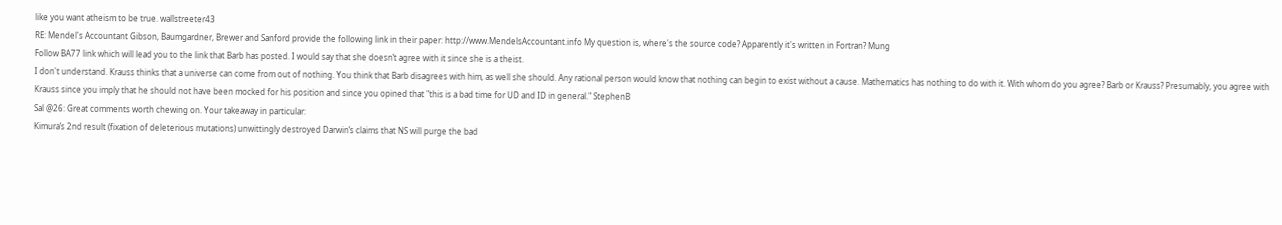like you want atheism to be true. wallstreeter43
RE: Mendel's Accountant Gibson, Baumgardner, Brewer and Sanford provide the following link in their paper: http://www.MendelsAccountant.info My question is, where's the source code? Apparently it's written in Fortran? Mung
Follow BA77 link which will lead you to the link that Barb has posted. I would say that she doesn’t agree with it since she is a theist.
I don't understand. Krauss thinks that a universe can come from out of nothing. You think that Barb disagrees with him, as well she should. Any rational person would know that nothing can begin to exist without a cause. Mathematics has nothing to do with it. With whom do you agree? Barb or Krauss? Presumably, you agree with Krauss since you imply that he should not have been mocked for his position and since you opined that "this is a bad time for UD and ID in general." StephenB
Sal @26: Great comments worth chewing on. Your takeaway in particular:
Kimura’s 2nd result (fixation of deleterious mutations) unwittingly destroyed Darwin’s claims that NS will purge the bad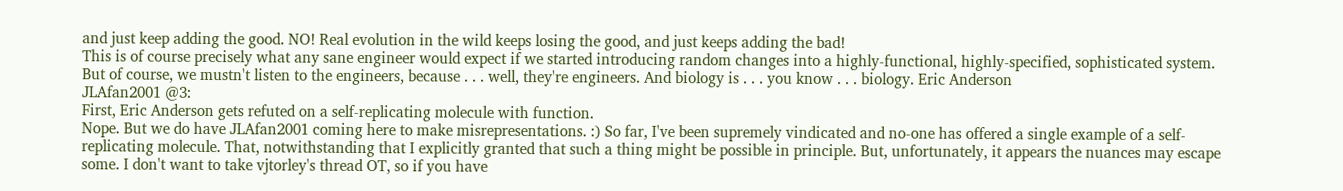and just keep adding the good. NO! Real evolution in the wild keeps losing the good, and just keeps adding the bad!
This is of course precisely what any sane engineer would expect if we started introducing random changes into a highly-functional, highly-specified, sophisticated system. But of course, we mustn't listen to the engineers, because . . . well, they're engineers. And biology is . . . you know . . . biology. Eric Anderson
JLAfan2001 @3:
First, Eric Anderson gets refuted on a self-replicating molecule with function.
Nope. But we do have JLAfan2001 coming here to make misrepresentations. :) So far, I've been supremely vindicated and no-one has offered a single example of a self-replicating molecule. That, notwithstanding that I explicitly granted that such a thing might be possible in principle. But, unfortunately, it appears the nuances may escape some. I don't want to take vjtorley's thread OT, so if you have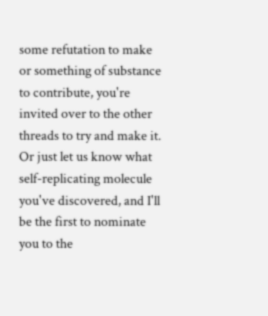some refutation to make or something of substance to contribute, you're invited over to the other threads to try and make it. Or just let us know what self-replicating molecule you've discovered, and I'll be the first to nominate you to the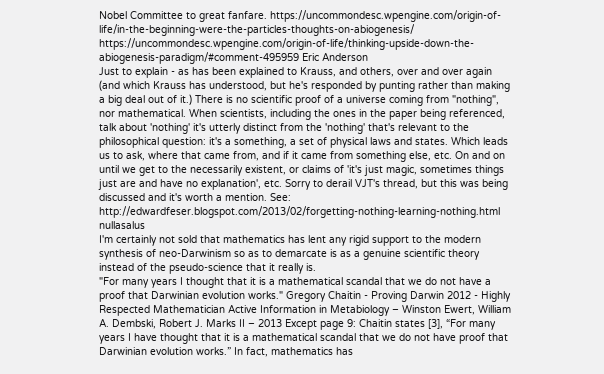Nobel Committee to great fanfare. https://uncommondesc.wpengine.com/origin-of-life/in-the-beginning-were-the-particles-thoughts-on-abiogenesis/ https://uncommondesc.wpengine.com/origin-of-life/thinking-upside-down-the-abiogenesis-paradigm/#comment-495959 Eric Anderson
Just to explain - as has been explained to Krauss, and others, over and over again (and which Krauss has understood, but he's responded by punting rather than making a big deal out of it.) There is no scientific proof of a universe coming from "nothing", nor mathematical. When scientists, including the ones in the paper being referenced, talk about 'nothing' it's utterly distinct from the 'nothing' that's relevant to the philosophical question: it's a something, a set of physical laws and states. Which leads us to ask, where that came from, and if it came from something else, etc. On and on until we get to the necessarily existent, or claims of 'it's just magic, sometimes things just are and have no explanation', etc. Sorry to derail VJT's thread, but this was being discussed and it's worth a mention. See: http://edwardfeser.blogspot.com/2013/02/forgetting-nothing-learning-nothing.html nullasalus
I'm certainly not sold that mathematics has lent any rigid support to the modern synthesis of neo-Darwinism so as to demarcate is as a genuine scientific theory instead of the pseudo-science that it really is.
"For many years I thought that it is a mathematical scandal that we do not have a proof that Darwinian evolution works." Gregory Chaitin - Proving Darwin 2012 - Highly Respected Mathematician Active Information in Metabiology – Winston Ewert, William A. Dembski, Robert J. Marks II – 2013 Except page 9: Chaitin states [3], “For many years I have thought that it is a mathematical scandal that we do not have proof that Darwinian evolution works.” In fact, mathematics has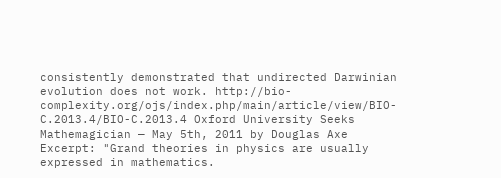consistently demonstrated that undirected Darwinian evolution does not work. http://bio-complexity.org/ojs/index.php/main/article/view/BIO-C.2013.4/BIO-C.2013.4 Oxford University Seeks Mathemagician — May 5th, 2011 by Douglas Axe Excerpt: "Grand theories in physics are usually expressed in mathematics.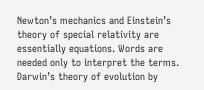Newton’s mechanics and Einstein’s theory of special relativity are essentially equations. Words are needed only to interpret the terms. Darwin’s theory of evolution by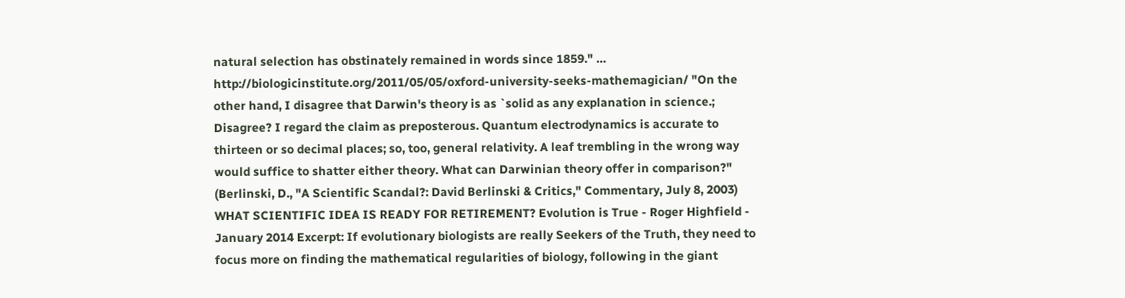natural selection has obstinately remained in words since 1859." … http://biologicinstitute.org/2011/05/05/oxford-university-seeks-mathemagician/ "On the other hand, I disagree that Darwin's theory is as `solid as any explanation in science.; Disagree? I regard the claim as preposterous. Quantum electrodynamics is accurate to thirteen or so decimal places; so, too, general relativity. A leaf trembling in the wrong way would suffice to shatter either theory. What can Darwinian theory offer in comparison?" (Berlinski, D., "A Scientific Scandal?: David Berlinski & Critics," Commentary, July 8, 2003) WHAT SCIENTIFIC IDEA IS READY FOR RETIREMENT? Evolution is True - Roger Highfield - January 2014 Excerpt: If evolutionary biologists are really Seekers of the Truth, they need to focus more on finding the mathematical regularities of biology, following in the giant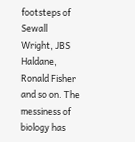footsteps of Sewall Wright, JBS Haldane, Ronald Fisher and so on. The messiness of biology has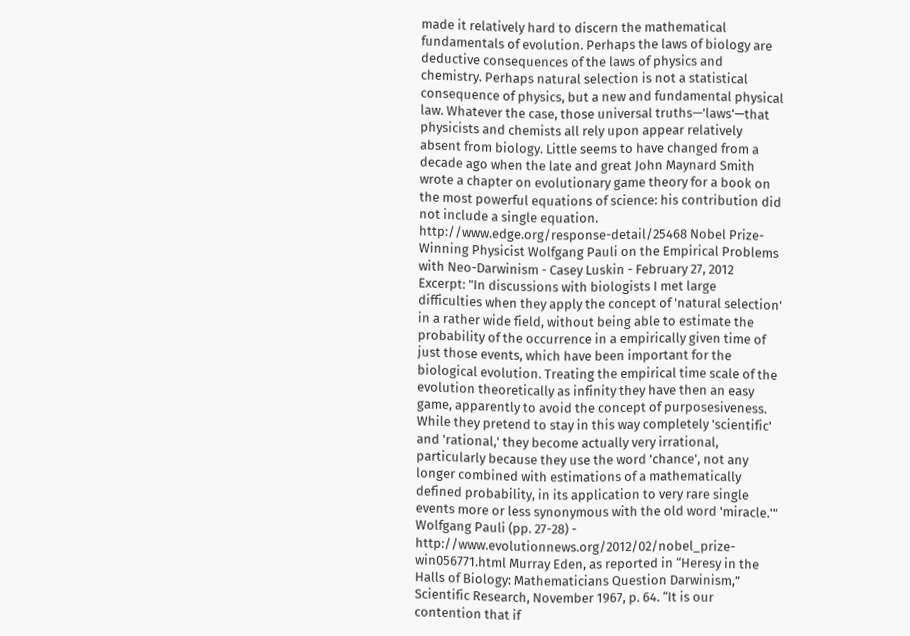made it relatively hard to discern the mathematical fundamentals of evolution. Perhaps the laws of biology are deductive consequences of the laws of physics and chemistry. Perhaps natural selection is not a statistical consequence of physics, but a new and fundamental physical law. Whatever the case, those universal truths—'laws'—that physicists and chemists all rely upon appear relatively absent from biology. Little seems to have changed from a decade ago when the late and great John Maynard Smith wrote a chapter on evolutionary game theory for a book on the most powerful equations of science: his contribution did not include a single equation. http://www.edge.org/response-detail/25468 Nobel Prize-Winning Physicist Wolfgang Pauli on the Empirical Problems with Neo-Darwinism - Casey Luskin - February 27, 2012 Excerpt: "In discussions with biologists I met large difficulties when they apply the concept of 'natural selection' in a rather wide field, without being able to estimate the probability of the occurrence in a empirically given time of just those events, which have been important for the biological evolution. Treating the empirical time scale of the evolution theoretically as infinity they have then an easy game, apparently to avoid the concept of purposesiveness. While they pretend to stay in this way completely 'scientific' and 'rational,' they become actually very irrational, particularly because they use the word 'chance', not any longer combined with estimations of a mathematically defined probability, in its application to very rare single events more or less synonymous with the old word 'miracle.'" Wolfgang Pauli (pp. 27-28) - http://www.evolutionnews.org/2012/02/nobel_prize-win056771.html Murray Eden, as reported in “Heresy in the Halls of Biology: Mathematicians Question Darwinism,” Scientific Research, November 1967, p. 64. “It is our contention that if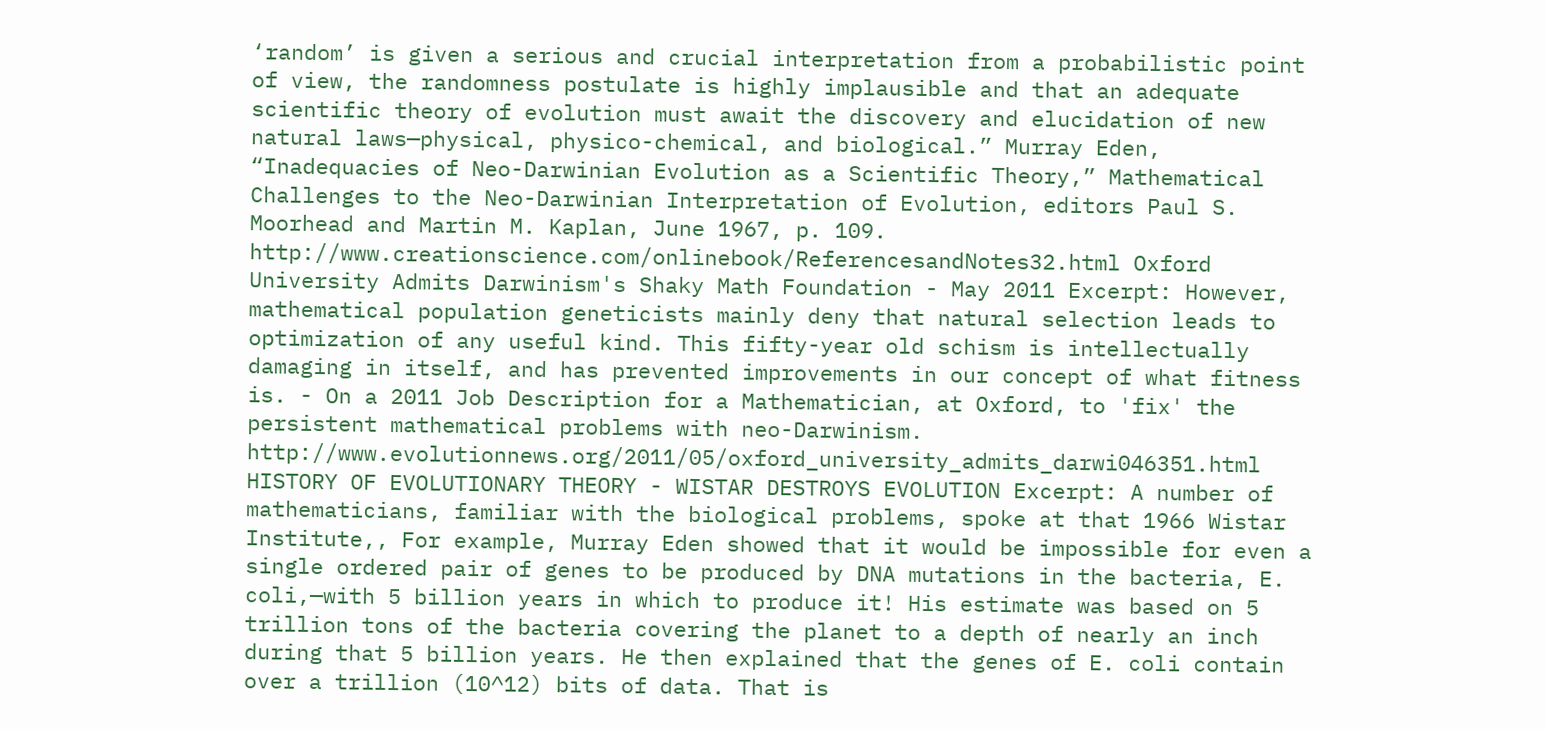‘random’ is given a serious and crucial interpretation from a probabilistic point of view, the randomness postulate is highly implausible and that an adequate scientific theory of evolution must await the discovery and elucidation of new natural laws—physical, physico-chemical, and biological.” Murray Eden, “Inadequacies of Neo-Darwinian Evolution as a Scientific Theory,” Mathematical Challenges to the Neo-Darwinian Interpretation of Evolution, editors Paul S. Moorhead and Martin M. Kaplan, June 1967, p. 109. http://www.creationscience.com/onlinebook/ReferencesandNotes32.html Oxford University Admits Darwinism's Shaky Math Foundation - May 2011 Excerpt: However, mathematical population geneticists mainly deny that natural selection leads to optimization of any useful kind. This fifty-year old schism is intellectually damaging in itself, and has prevented improvements in our concept of what fitness is. - On a 2011 Job Description for a Mathematician, at Oxford, to 'fix' the persistent mathematical problems with neo-Darwinism. http://www.evolutionnews.org/2011/05/oxford_university_admits_darwi046351.html HISTORY OF EVOLUTIONARY THEORY - WISTAR DESTROYS EVOLUTION Excerpt: A number of mathematicians, familiar with the biological problems, spoke at that 1966 Wistar Institute,, For example, Murray Eden showed that it would be impossible for even a single ordered pair of genes to be produced by DNA mutations in the bacteria, E. coli,—with 5 billion years in which to produce it! His estimate was based on 5 trillion tons of the bacteria covering the planet to a depth of nearly an inch during that 5 billion years. He then explained that the genes of E. coli contain over a trillion (10^12) bits of data. That is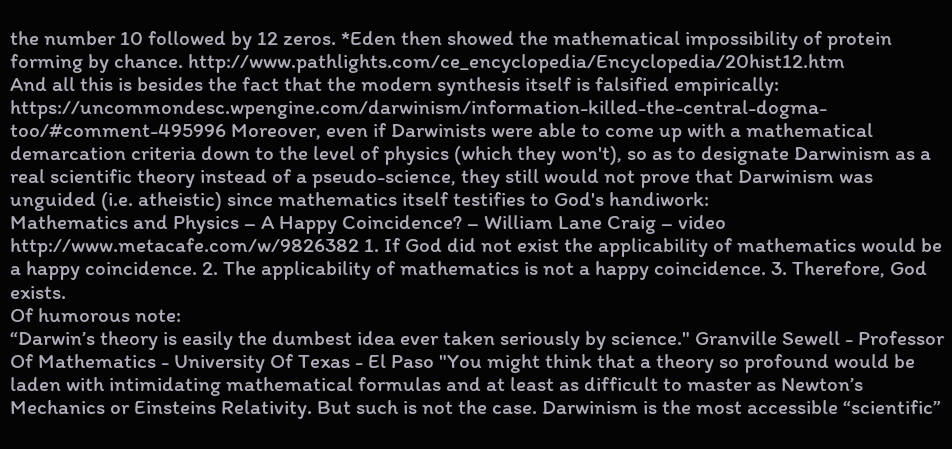the number 10 followed by 12 zeros. *Eden then showed the mathematical impossibility of protein forming by chance. http://www.pathlights.com/ce_encyclopedia/Encyclopedia/20hist12.htm
And all this is besides the fact that the modern synthesis itself is falsified empirically: https://uncommondesc.wpengine.com/darwinism/information-killed-the-central-dogma-too/#comment-495996 Moreover, even if Darwinists were able to come up with a mathematical demarcation criteria down to the level of physics (which they won't), so as to designate Darwinism as a real scientific theory instead of a pseudo-science, they still would not prove that Darwinism was unguided (i.e. atheistic) since mathematics itself testifies to God's handiwork:
Mathematics and Physics – A Happy Coincidence? – William Lane Craig – video http://www.metacafe.com/w/9826382 1. If God did not exist the applicability of mathematics would be a happy coincidence. 2. The applicability of mathematics is not a happy coincidence. 3. Therefore, God exists.
Of humorous note:
“Darwin’s theory is easily the dumbest idea ever taken seriously by science." Granville Sewell - Professor Of Mathematics - University Of Texas - El Paso "You might think that a theory so profound would be laden with intimidating mathematical formulas and at least as difficult to master as Newton’s Mechanics or Einsteins Relativity. But such is not the case. Darwinism is the most accessible “scientific”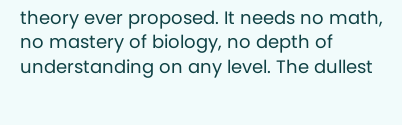theory ever proposed. It needs no math, no mastery of biology, no depth of understanding on any level. The dullest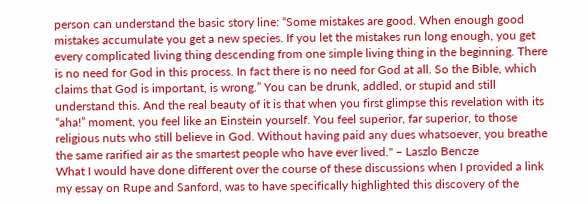person can understand the basic story line: “Some mistakes are good. When enough good mistakes accumulate you get a new species. If you let the mistakes run long enough, you get every complicated living thing descending from one simple living thing in the beginning. There is no need for God in this process. In fact there is no need for God at all. So the Bible, which claims that God is important, is wrong.” You can be drunk, addled, or stupid and still understand this. And the real beauty of it is that when you first glimpse this revelation with its “aha!” moment, you feel like an Einstein yourself. You feel superior, far superior, to those religious nuts who still believe in God. Without having paid any dues whatsoever, you breathe the same rarified air as the smartest people who have ever lived." – Laszlo Bencze
What I would have done different over the course of these discussions when I provided a link my essay on Rupe and Sanford, was to have specifically highlighted this discovery of the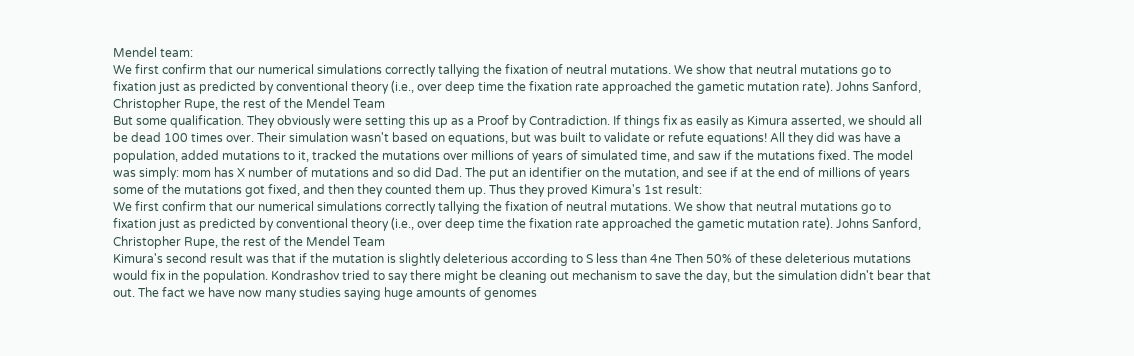Mendel team:
We first confirm that our numerical simulations correctly tallying the fixation of neutral mutations. We show that neutral mutations go to fixation just as predicted by conventional theory (i.e., over deep time the fixation rate approached the gametic mutation rate). Johns Sanford, Christopher Rupe, the rest of the Mendel Team
But some qualification. They obviously were setting this up as a Proof by Contradiction. If things fix as easily as Kimura asserted, we should all be dead 100 times over. Their simulation wasn't based on equations, but was built to validate or refute equations! All they did was have a population, added mutations to it, tracked the mutations over millions of years of simulated time, and saw if the mutations fixed. The model was simply: mom has X number of mutations and so did Dad. The put an identifier on the mutation, and see if at the end of millions of years some of the mutations got fixed, and then they counted them up. Thus they proved Kimura's 1st result:
We first confirm that our numerical simulations correctly tallying the fixation of neutral mutations. We show that neutral mutations go to fixation just as predicted by conventional theory (i.e., over deep time the fixation rate approached the gametic mutation rate). Johns Sanford, Christopher Rupe, the rest of the Mendel Team
Kimura's second result was that if the mutation is slightly deleterious according to S less than 4ne Then 50% of these deleterious mutations would fix in the population. Kondrashov tried to say there might be cleaning out mechanism to save the day, but the simulation didn't bear that out. The fact we have now many studies saying huge amounts of genomes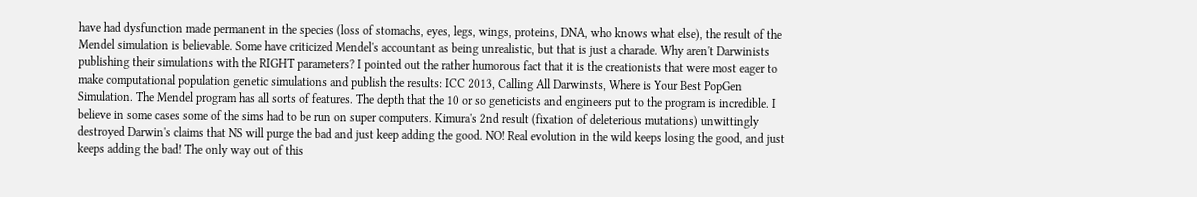have had dysfunction made permanent in the species (loss of stomachs, eyes, legs, wings, proteins, DNA, who knows what else), the result of the Mendel simulation is believable. Some have criticized Mendel's accountant as being unrealistic, but that is just a charade. Why aren't Darwinists publishing their simulations with the RIGHT parameters? I pointed out the rather humorous fact that it is the creationists that were most eager to make computational population genetic simulations and publish the results: ICC 2013, Calling All Darwinsts, Where is Your Best PopGen Simulation. The Mendel program has all sorts of features. The depth that the 10 or so geneticists and engineers put to the program is incredible. I believe in some cases some of the sims had to be run on super computers. Kimura's 2nd result (fixation of deleterious mutations) unwittingly destroyed Darwin's claims that NS will purge the bad and just keep adding the good. NO! Real evolution in the wild keeps losing the good, and just keeps adding the bad! The only way out of this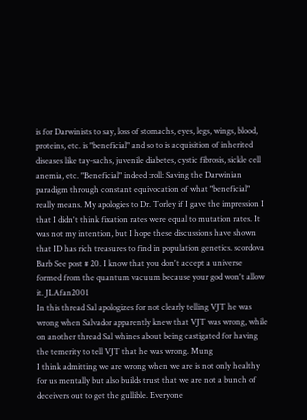is for Darwinists to say, loss of stomachs, eyes, legs, wings, blood, proteins, etc. is "beneficial" and so to is acquisition of inherited diseases like tay-sachs, juvenile diabetes, cystic fibrosis, sickle cell anemia, etc. "Beneficial" indeed :roll: Saving the Darwinian paradigm through constant equivocation of what "beneficial" really means. My apologies to Dr. Torley if I gave the impression I that I didn't think fixation rates were equal to mutation rates. It was not my intention, but I hope these discussions have shown that ID has rich treasures to find in population genetics. scordova
Barb See post # 20. I know that you don't accept a universe formed from the quantum vacuum because your god won't allow it. JLAfan2001
In this thread Sal apologizes for not clearly telling VJT he was wrong when Salvador apparently knew that VJT was wrong, while on another thread Sal whines about being castigated for having the temerity to tell VJT that he was wrong. Mung
I think admitting we are wrong when we are is not only healthy for us mentally but also builds trust that we are not a bunch of deceivers out to get the gullible. Everyone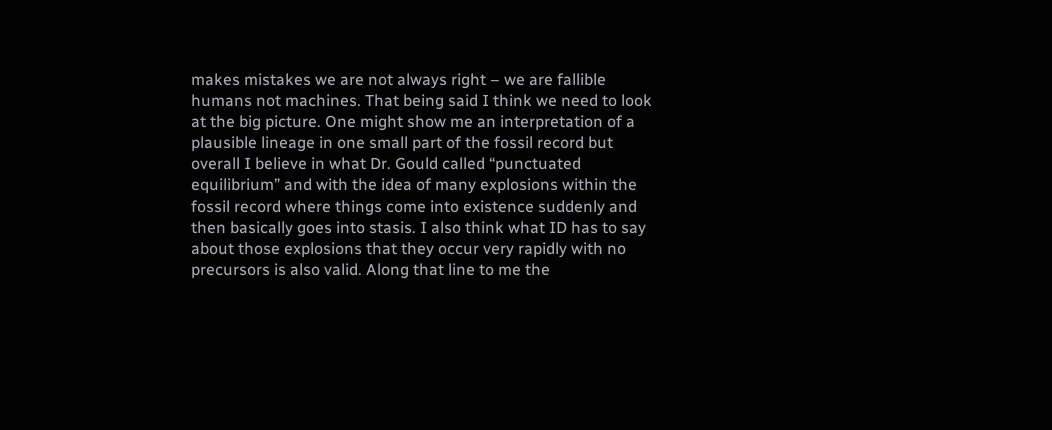makes mistakes we are not always right – we are fallible humans not machines. That being said I think we need to look at the big picture. One might show me an interpretation of a plausible lineage in one small part of the fossil record but overall I believe in what Dr. Gould called “punctuated equilibrium” and with the idea of many explosions within the fossil record where things come into existence suddenly and then basically goes into stasis. I also think what ID has to say about those explosions that they occur very rapidly with no precursors is also valid. Along that line to me the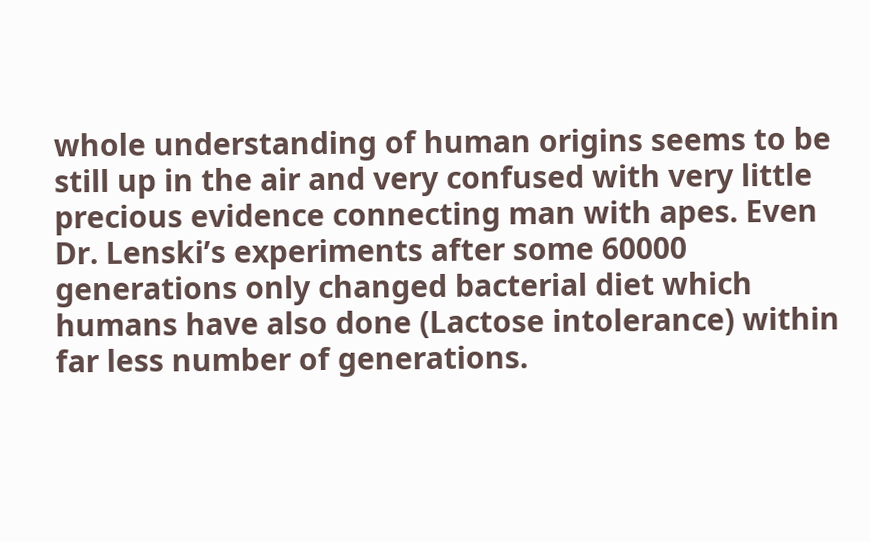whole understanding of human origins seems to be still up in the air and very confused with very little precious evidence connecting man with apes. Even Dr. Lenski’s experiments after some 60000 generations only changed bacterial diet which humans have also done (Lactose intolerance) within far less number of generations.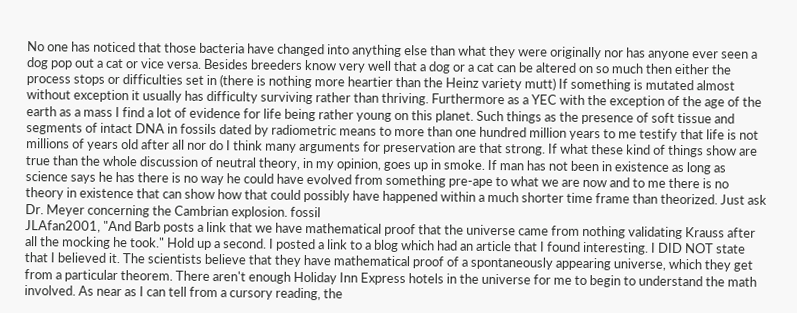No one has noticed that those bacteria have changed into anything else than what they were originally nor has anyone ever seen a dog pop out a cat or vice versa. Besides breeders know very well that a dog or a cat can be altered on so much then either the process stops or difficulties set in (there is nothing more heartier than the Heinz variety mutt) If something is mutated almost without exception it usually has difficulty surviving rather than thriving. Furthermore as a YEC with the exception of the age of the earth as a mass I find a lot of evidence for life being rather young on this planet. Such things as the presence of soft tissue and segments of intact DNA in fossils dated by radiometric means to more than one hundred million years to me testify that life is not millions of years old after all nor do I think many arguments for preservation are that strong. If what these kind of things show are true than the whole discussion of neutral theory, in my opinion, goes up in smoke. If man has not been in existence as long as science says he has there is no way he could have evolved from something pre-ape to what we are now and to me there is no theory in existence that can show how that could possibly have happened within a much shorter time frame than theorized. Just ask Dr. Meyer concerning the Cambrian explosion. fossil
JLAfan2001, "And Barb posts a link that we have mathematical proof that the universe came from nothing validating Krauss after all the mocking he took." Hold up a second. I posted a link to a blog which had an article that I found interesting. I DID NOT state that I believed it. The scientists believe that they have mathematical proof of a spontaneously appearing universe, which they get from a particular theorem. There aren't enough Holiday Inn Express hotels in the universe for me to begin to understand the math involved. As near as I can tell from a cursory reading, the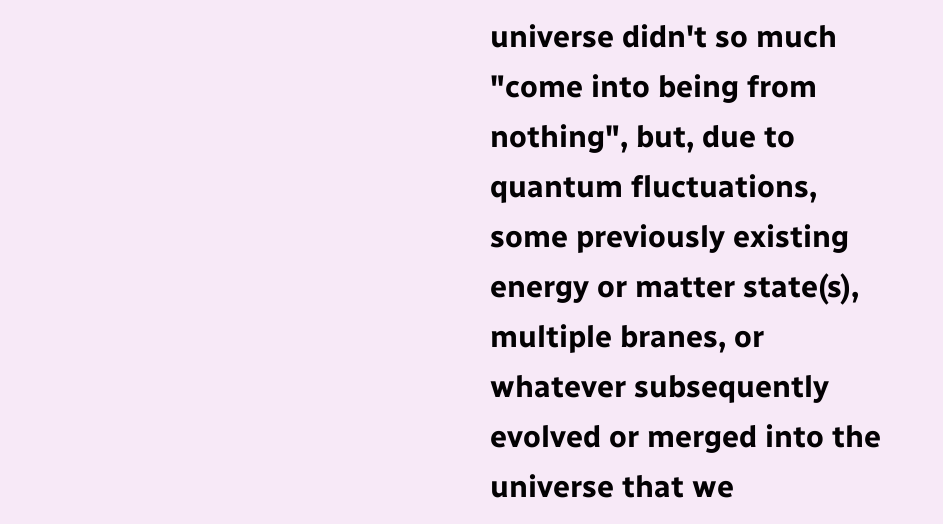universe didn't so much "come into being from nothing", but, due to quantum fluctuations, some previously existing energy or matter state(s), multiple branes, or whatever subsequently evolved or merged into the universe that we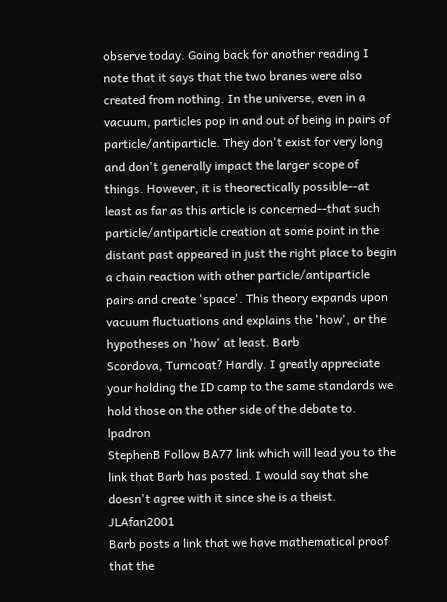observe today. Going back for another reading I note that it says that the two branes were also created from nothing. In the universe, even in a vacuum, particles pop in and out of being in pairs of particle/antiparticle. They don't exist for very long and don't generally impact the larger scope of things. However, it is theorectically possible--at least as far as this article is concerned--that such particle/antiparticle creation at some point in the distant past appeared in just the right place to begin a chain reaction with other particle/antiparticle pairs and create 'space'. This theory expands upon vacuum fluctuations and explains the 'how', or the hypotheses on 'how' at least. Barb
Scordova, Turncoat? Hardly. I greatly appreciate your holding the ID camp to the same standards we hold those on the other side of the debate to. lpadron
StephenB Follow BA77 link which will lead you to the link that Barb has posted. I would say that she doesn't agree with it since she is a theist. JLAfan2001
Barb posts a link that we have mathematical proof that the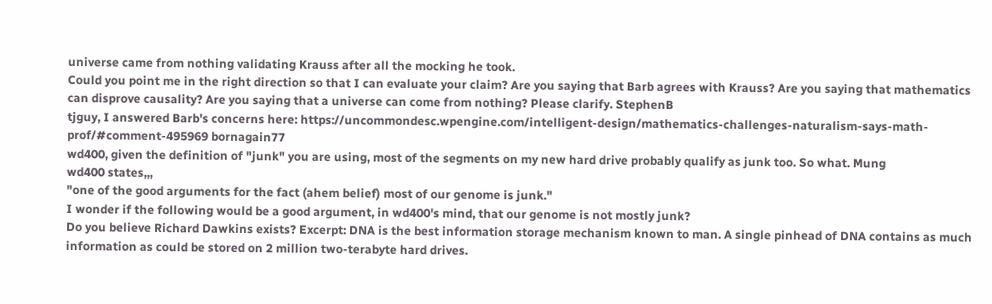universe came from nothing validating Krauss after all the mocking he took.
Could you point me in the right direction so that I can evaluate your claim? Are you saying that Barb agrees with Krauss? Are you saying that mathematics can disprove causality? Are you saying that a universe can come from nothing? Please clarify. StephenB
tjguy, I answered Barb's concerns here: https://uncommondesc.wpengine.com/intelligent-design/mathematics-challenges-naturalism-says-math-prof/#comment-495969 bornagain77
wd400, given the definition of "junk" you are using, most of the segments on my new hard drive probably qualify as junk too. So what. Mung
wd400 states,,,
"one of the good arguments for the fact (ahem belief) most of our genome is junk."
I wonder if the following would be a good argument, in wd400's mind, that our genome is not mostly junk?
Do you believe Richard Dawkins exists? Excerpt: DNA is the best information storage mechanism known to man. A single pinhead of DNA contains as much information as could be stored on 2 million two-terabyte hard drives.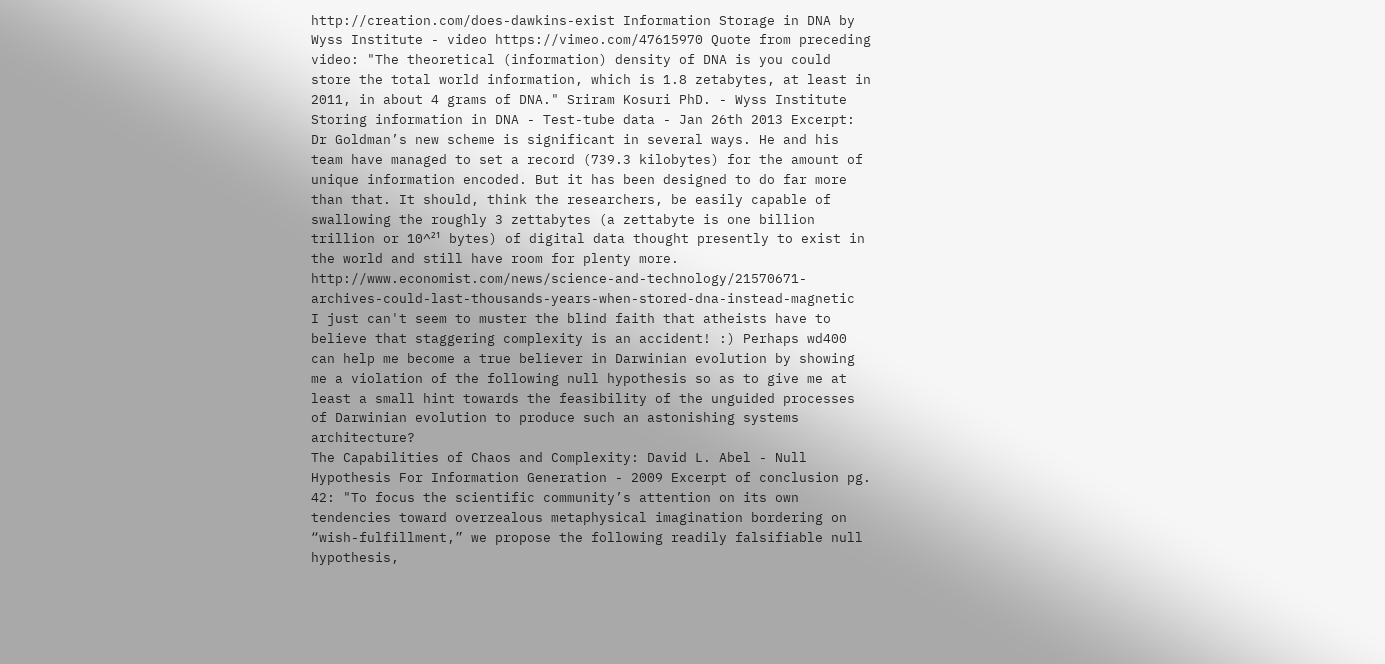http://creation.com/does-dawkins-exist Information Storage in DNA by Wyss Institute - video https://vimeo.com/47615970 Quote from preceding video: "The theoretical (information) density of DNA is you could store the total world information, which is 1.8 zetabytes, at least in 2011, in about 4 grams of DNA." Sriram Kosuri PhD. - Wyss Institute Storing information in DNA - Test-tube data - Jan 26th 2013 Excerpt: Dr Goldman’s new scheme is significant in several ways. He and his team have managed to set a record (739.3 kilobytes) for the amount of unique information encoded. But it has been designed to do far more than that. It should, think the researchers, be easily capable of swallowing the roughly 3 zettabytes (a zettabyte is one billion trillion or 10^²¹ bytes) of digital data thought presently to exist in the world and still have room for plenty more. http://www.economist.com/news/science-and-technology/21570671-archives-could-last-thousands-years-when-stored-dna-instead-magnetic
I just can't seem to muster the blind faith that atheists have to believe that staggering complexity is an accident! :) Perhaps wd400 can help me become a true believer in Darwinian evolution by showing me a violation of the following null hypothesis so as to give me at least a small hint towards the feasibility of the unguided processes of Darwinian evolution to produce such an astonishing systems architecture?
The Capabilities of Chaos and Complexity: David L. Abel - Null Hypothesis For Information Generation - 2009 Excerpt of conclusion pg. 42: "To focus the scientific community’s attention on its own tendencies toward overzealous metaphysical imagination bordering on “wish-fulfillment,” we propose the following readily falsifiable null hypothesis,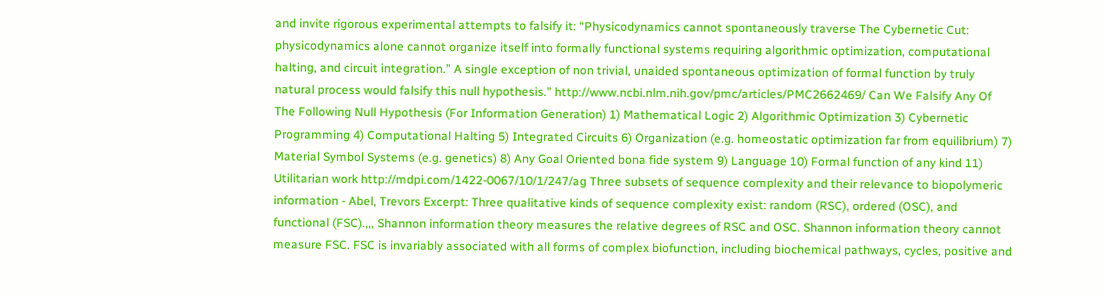and invite rigorous experimental attempts to falsify it: “Physicodynamics cannot spontaneously traverse The Cybernetic Cut: physicodynamics alone cannot organize itself into formally functional systems requiring algorithmic optimization, computational halting, and circuit integration.” A single exception of non trivial, unaided spontaneous optimization of formal function by truly natural process would falsify this null hypothesis." http://www.ncbi.nlm.nih.gov/pmc/articles/PMC2662469/ Can We Falsify Any Of The Following Null Hypothesis (For Information Generation) 1) Mathematical Logic 2) Algorithmic Optimization 3) Cybernetic Programming 4) Computational Halting 5) Integrated Circuits 6) Organization (e.g. homeostatic optimization far from equilibrium) 7) Material Symbol Systems (e.g. genetics) 8) Any Goal Oriented bona fide system 9) Language 10) Formal function of any kind 11) Utilitarian work http://mdpi.com/1422-0067/10/1/247/ag Three subsets of sequence complexity and their relevance to biopolymeric information - Abel, Trevors Excerpt: Three qualitative kinds of sequence complexity exist: random (RSC), ordered (OSC), and functional (FSC).,,, Shannon information theory measures the relative degrees of RSC and OSC. Shannon information theory cannot measure FSC. FSC is invariably associated with all forms of complex biofunction, including biochemical pathways, cycles, positive and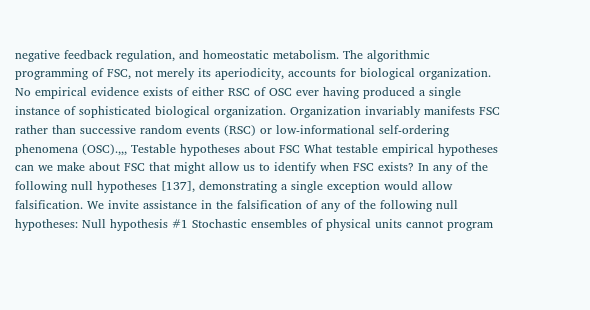negative feedback regulation, and homeostatic metabolism. The algorithmic programming of FSC, not merely its aperiodicity, accounts for biological organization. No empirical evidence exists of either RSC of OSC ever having produced a single instance of sophisticated biological organization. Organization invariably manifests FSC rather than successive random events (RSC) or low-informational self-ordering phenomena (OSC).,,, Testable hypotheses about FSC What testable empirical hypotheses can we make about FSC that might allow us to identify when FSC exists? In any of the following null hypotheses [137], demonstrating a single exception would allow falsification. We invite assistance in the falsification of any of the following null hypotheses: Null hypothesis #1 Stochastic ensembles of physical units cannot program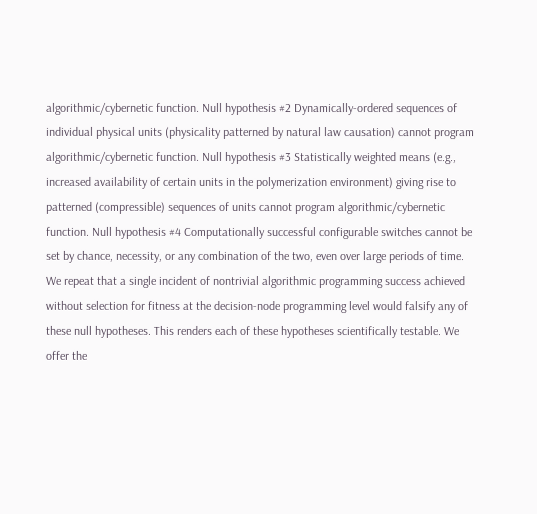algorithmic/cybernetic function. Null hypothesis #2 Dynamically-ordered sequences of individual physical units (physicality patterned by natural law causation) cannot program algorithmic/cybernetic function. Null hypothesis #3 Statistically weighted means (e.g., increased availability of certain units in the polymerization environment) giving rise to patterned (compressible) sequences of units cannot program algorithmic/cybernetic function. Null hypothesis #4 Computationally successful configurable switches cannot be set by chance, necessity, or any combination of the two, even over large periods of time. We repeat that a single incident of nontrivial algorithmic programming success achieved without selection for fitness at the decision-node programming level would falsify any of these null hypotheses. This renders each of these hypotheses scientifically testable. We offer the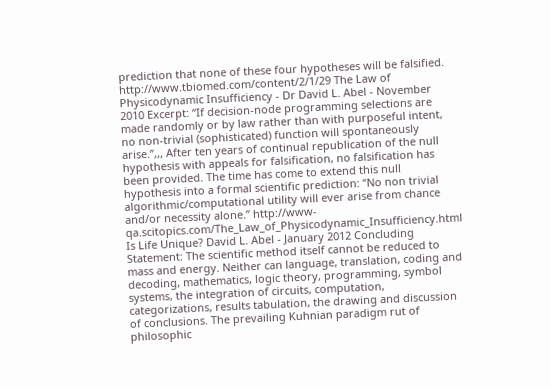prediction that none of these four hypotheses will be falsified. http://www.tbiomed.com/content/2/1/29 The Law of Physicodynamic Insufficiency - Dr David L. Abel - November 2010 Excerpt: “If decision-node programming selections are made randomly or by law rather than with purposeful intent, no non-trivial (sophisticated) function will spontaneously arise.”,,, After ten years of continual republication of the null hypothesis with appeals for falsification, no falsification has been provided. The time has come to extend this null hypothesis into a formal scientific prediction: “No non trivial algorithmic/computational utility will ever arise from chance and/or necessity alone.” http://www-qa.scitopics.com/The_Law_of_Physicodynamic_Insufficiency.html Is Life Unique? David L. Abel - January 2012 Concluding Statement: The scientific method itself cannot be reduced to mass and energy. Neither can language, translation, coding and decoding, mathematics, logic theory, programming, symbol systems, the integration of circuits, computation, categorizations, results tabulation, the drawing and discussion of conclusions. The prevailing Kuhnian paradigm rut of philosophic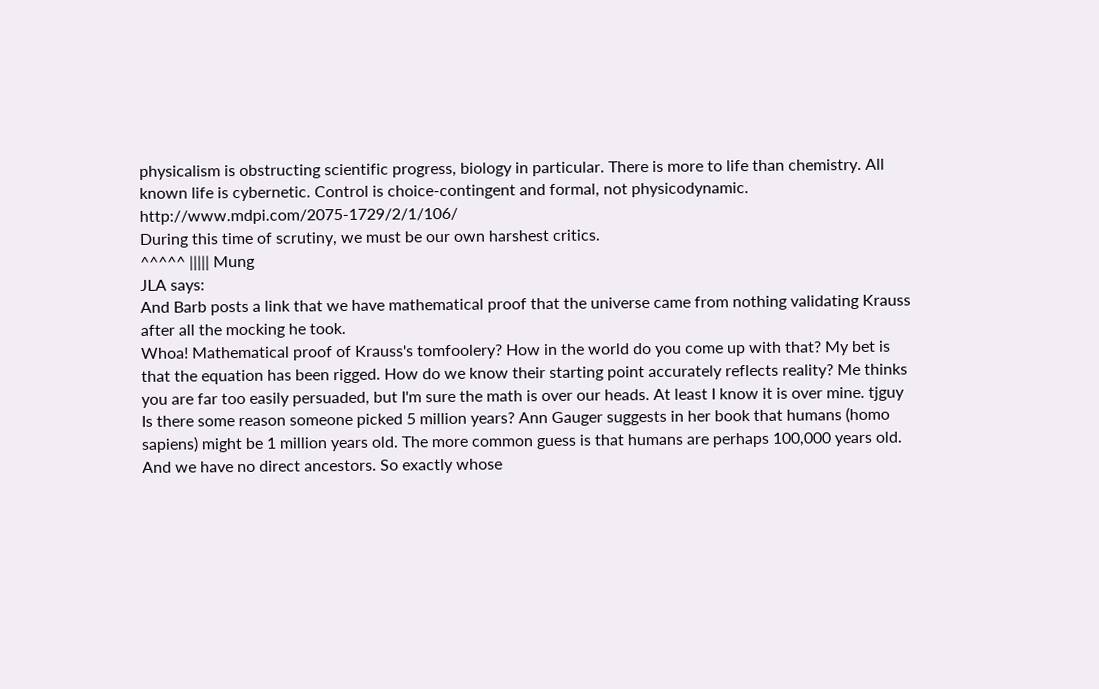physicalism is obstructing scientific progress, biology in particular. There is more to life than chemistry. All known life is cybernetic. Control is choice-contingent and formal, not physicodynamic. http://www.mdpi.com/2075-1729/2/1/106/
During this time of scrutiny, we must be our own harshest critics.
^^^^^ ||||| Mung
JLA says:
And Barb posts a link that we have mathematical proof that the universe came from nothing validating Krauss after all the mocking he took.
Whoa! Mathematical proof of Krauss's tomfoolery? How in the world do you come up with that? My bet is that the equation has been rigged. How do we know their starting point accurately reflects reality? Me thinks you are far too easily persuaded, but I'm sure the math is over our heads. At least I know it is over mine. tjguy
Is there some reason someone picked 5 million years? Ann Gauger suggests in her book that humans (homo sapiens) might be 1 million years old. The more common guess is that humans are perhaps 100,000 years old. And we have no direct ancestors. So exactly whose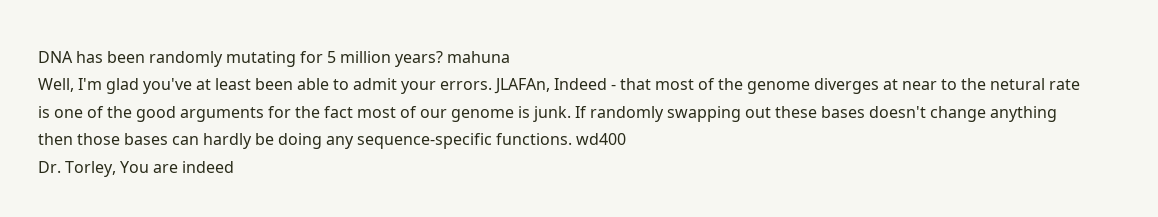DNA has been randomly mutating for 5 million years? mahuna
Well, I'm glad you've at least been able to admit your errors. JLAFAn, Indeed - that most of the genome diverges at near to the netural rate is one of the good arguments for the fact most of our genome is junk. If randomly swapping out these bases doesn't change anything then those bases can hardly be doing any sequence-specific functions. wd400
Dr. Torley, You are indeed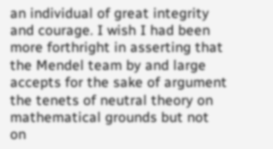an individual of great integrity and courage. I wish I had been more forthright in asserting that the Mendel team by and large accepts for the sake of argument the tenets of neutral theory on mathematical grounds but not on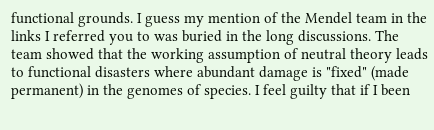functional grounds. I guess my mention of the Mendel team in the links I referred you to was buried in the long discussions. The team showed that the working assumption of neutral theory leads to functional disasters where abundant damage is "fixed" (made permanent) in the genomes of species. I feel guilty that if I been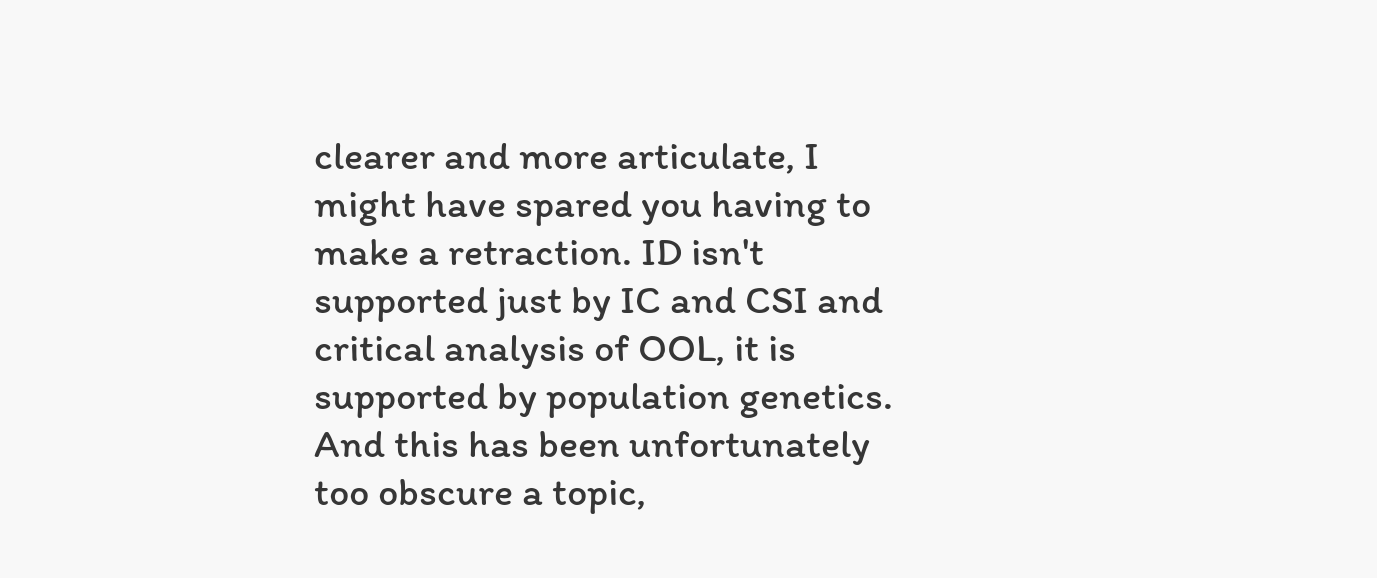clearer and more articulate, I might have spared you having to make a retraction. ID isn't supported just by IC and CSI and critical analysis of OOL, it is supported by population genetics. And this has been unfortunately too obscure a topic,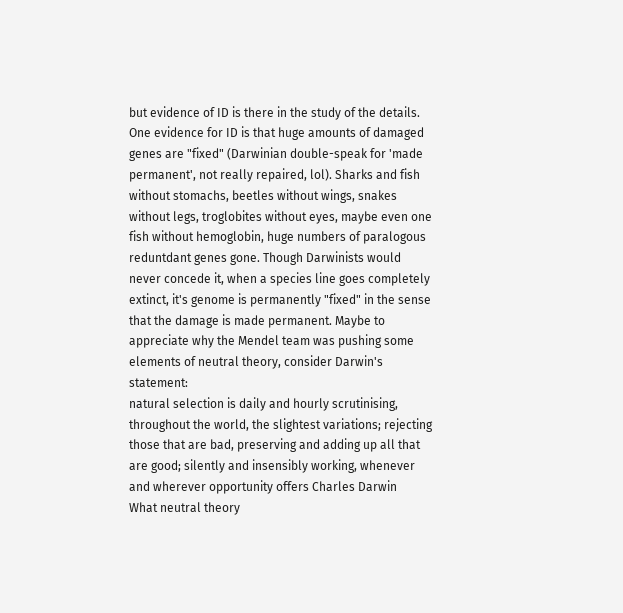but evidence of ID is there in the study of the details. One evidence for ID is that huge amounts of damaged genes are "fixed" (Darwinian double-speak for 'made permanent', not really repaired, lol). Sharks and fish without stomachs, beetles without wings, snakes without legs, troglobites without eyes, maybe even one fish without hemoglobin, huge numbers of paralogous reduntdant genes gone. Though Darwinists would never concede it, when a species line goes completely extinct, it's genome is permanently "fixed" in the sense that the damage is made permanent. Maybe to appreciate why the Mendel team was pushing some elements of neutral theory, consider Darwin's statement:
natural selection is daily and hourly scrutinising, throughout the world, the slightest variations; rejecting those that are bad, preserving and adding up all that are good; silently and insensibly working, whenever and wherever opportunity offers Charles Darwin
What neutral theory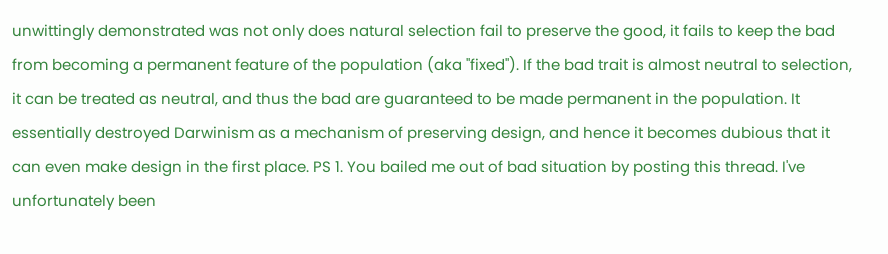unwittingly demonstrated was not only does natural selection fail to preserve the good, it fails to keep the bad from becoming a permanent feature of the population (aka "fixed"). If the bad trait is almost neutral to selection, it can be treated as neutral, and thus the bad are guaranteed to be made permanent in the population. It essentially destroyed Darwinism as a mechanism of preserving design, and hence it becomes dubious that it can even make design in the first place. PS 1. You bailed me out of bad situation by posting this thread. I've unfortunately been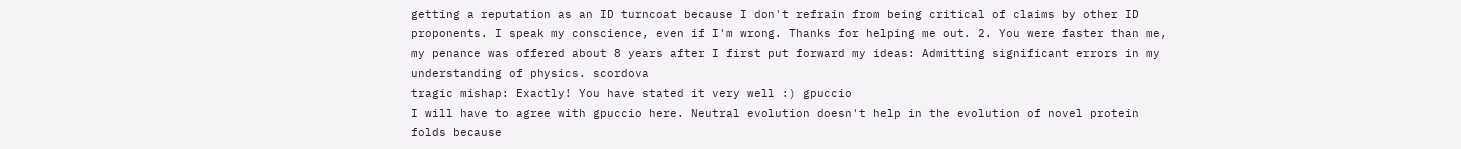getting a reputation as an ID turncoat because I don't refrain from being critical of claims by other ID proponents. I speak my conscience, even if I'm wrong. Thanks for helping me out. 2. You were faster than me, my penance was offered about 8 years after I first put forward my ideas: Admitting significant errors in my understanding of physics. scordova
tragic mishap: Exactly! You have stated it very well :) gpuccio
I will have to agree with gpuccio here. Neutral evolution doesn't help in the evolution of novel protein folds because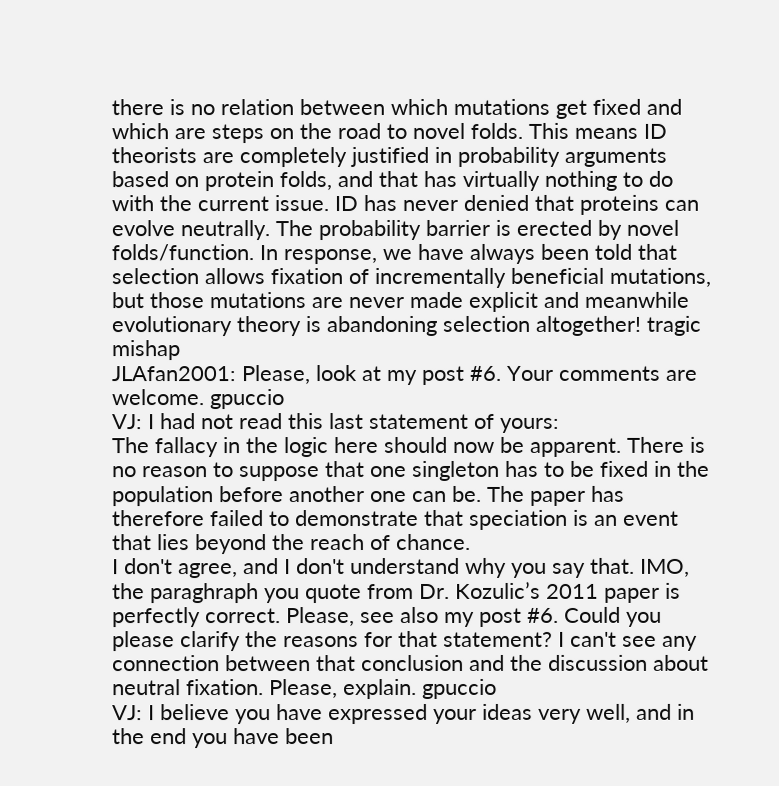there is no relation between which mutations get fixed and which are steps on the road to novel folds. This means ID theorists are completely justified in probability arguments based on protein folds, and that has virtually nothing to do with the current issue. ID has never denied that proteins can evolve neutrally. The probability barrier is erected by novel folds/function. In response, we have always been told that selection allows fixation of incrementally beneficial mutations, but those mutations are never made explicit and meanwhile evolutionary theory is abandoning selection altogether! tragic mishap
JLAfan2001: Please, look at my post #6. Your comments are welcome. gpuccio
VJ: I had not read this last statement of yours:
The fallacy in the logic here should now be apparent. There is no reason to suppose that one singleton has to be fixed in the population before another one can be. The paper has therefore failed to demonstrate that speciation is an event that lies beyond the reach of chance.
I don't agree, and I don't understand why you say that. IMO, the paraghraph you quote from Dr. Kozulic’s 2011 paper is perfectly correct. Please, see also my post #6. Could you please clarify the reasons for that statement? I can't see any connection between that conclusion and the discussion about neutral fixation. Please, explain. gpuccio
VJ: I believe you have expressed your ideas very well, and in the end you have been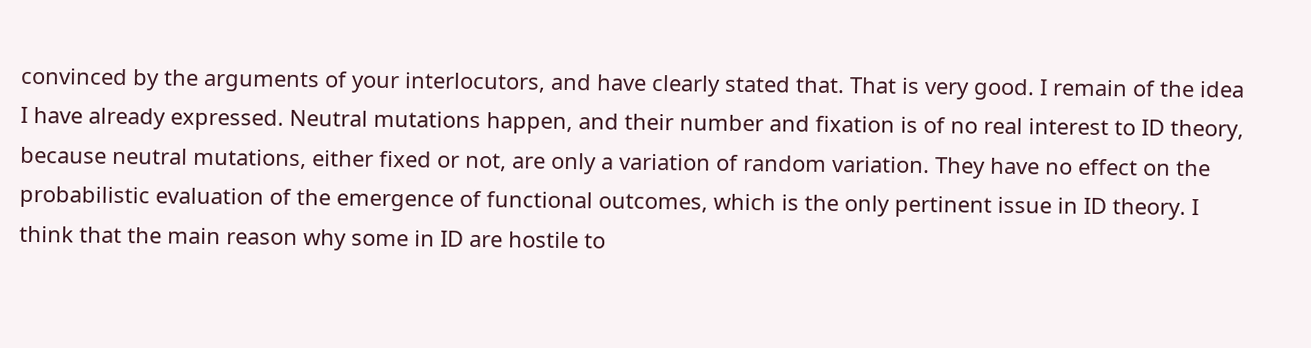convinced by the arguments of your interlocutors, and have clearly stated that. That is very good. I remain of the idea I have already expressed. Neutral mutations happen, and their number and fixation is of no real interest to ID theory, because neutral mutations, either fixed or not, are only a variation of random variation. They have no effect on the probabilistic evaluation of the emergence of functional outcomes, which is the only pertinent issue in ID theory. I think that the main reason why some in ID are hostile to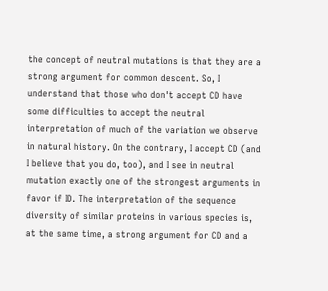the concept of neutral mutations is that they are a strong argument for common descent. So, I understand that those who don't accept CD have some difficulties to accept the neutral interpretation of much of the variation we observe in natural history. On the contrary, I accept CD (and I believe that you do, too), and I see in neutral mutation exactly one of the strongest arguments in favor if ID. The interpretation of the sequence diversity of similar proteins in various species is, at the same time, a strong argument for CD and a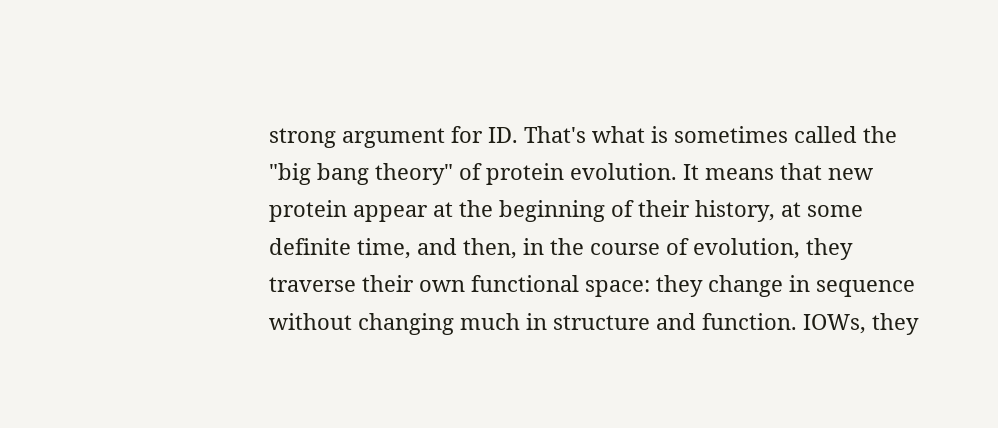strong argument for ID. That's what is sometimes called the "big bang theory" of protein evolution. It means that new protein appear at the beginning of their history, at some definite time, and then, in the course of evolution, they traverse their own functional space: they change in sequence without changing much in structure and function. IOWs, they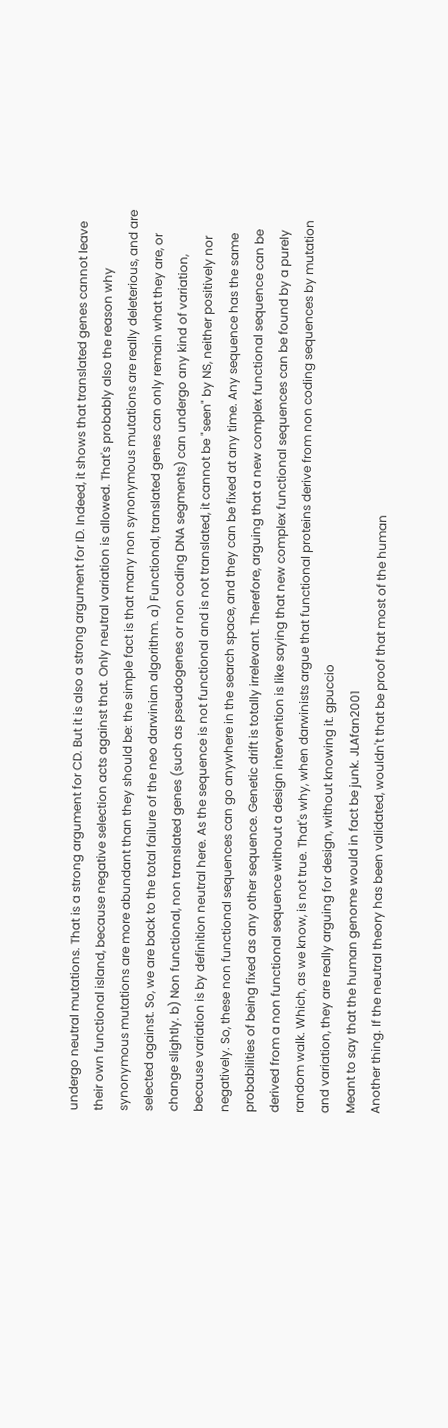undergo neutral mutations. That is a strong argument for CD. But it is also a strong argument for ID. Indeed, it shows that translated genes cannot leave their own functional island, because negative selection acts against that. Only neutral variation is allowed. That's probably also the reason why synonymous mutations are more abundant than they should be: the simple fact is that many non synonymous mutations are really deleterious, and are selected against. So, we are back to the total failure of the neo darwinian algorithm. a) Functional, translated genes can only remain what they are, or change slightly. b) Non functional, non translated genes (such as pseudogenes or non coding DNA segments) can undergo any kind of variation, because variation is by definition neutral here. As the sequence is not functional and is not translated, it cannot be "seen" by NS, neither positively nor negatively. So, these non functional sequences can go anywhere in the search space, and they can be fixed at any time. Any sequence has the same probabilities of being fixed as any other sequence. Genetic drift is totally irrelevant. Therefore, arguing that a new complex functional sequence can be derived from a non functional sequence without a design intervention is like saying that new complex functional sequences can be found by a purely random walk. Which, as we know, is not true. That's why, when darwinists argue that functional proteins derive from non coding sequences by mutation and variation, they are really arguing for design, without knowing it. gpuccio
Meant to say that the human genome would in fact be junk. JLAfan2001
Another thing. If the neutral theory has been validated, wouldn't that be proof that most of the human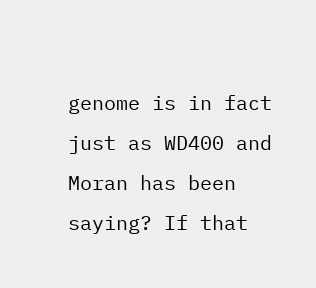genome is in fact just as WD400 and Moran has been saying? If that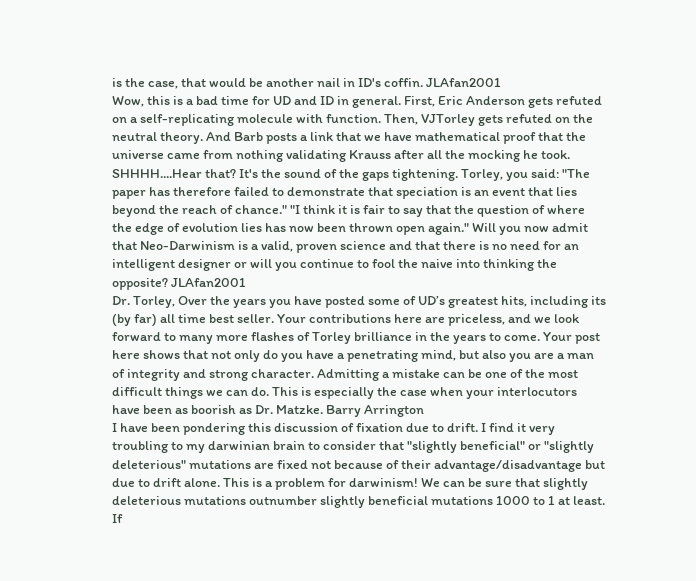is the case, that would be another nail in ID's coffin. JLAfan2001
Wow, this is a bad time for UD and ID in general. First, Eric Anderson gets refuted on a self-replicating molecule with function. Then, VJTorley gets refuted on the neutral theory. And Barb posts a link that we have mathematical proof that the universe came from nothing validating Krauss after all the mocking he took. SHHHH....Hear that? It's the sound of the gaps tightening. Torley, you said: "The paper has therefore failed to demonstrate that speciation is an event that lies beyond the reach of chance." "I think it is fair to say that the question of where the edge of evolution lies has now been thrown open again." Will you now admit that Neo-Darwinism is a valid, proven science and that there is no need for an intelligent designer or will you continue to fool the naive into thinking the opposite? JLAfan2001
Dr. Torley, Over the years you have posted some of UD’s greatest hits, including its (by far) all time best seller. Your contributions here are priceless, and we look forward to many more flashes of Torley brilliance in the years to come. Your post here shows that not only do you have a penetrating mind, but also you are a man of integrity and strong character. Admitting a mistake can be one of the most difficult things we can do. This is especially the case when your interlocutors have been as boorish as Dr. Matzke. Barry Arrington
I have been pondering this discussion of fixation due to drift. I find it very troubling to my darwinian brain to consider that "slightly beneficial" or "slightly deleterious" mutations are fixed not because of their advantage/disadvantage but due to drift alone. This is a problem for darwinism! We can be sure that slightly deleterious mutations outnumber slightly beneficial mutations 1000 to 1 at least. If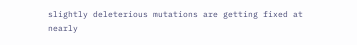slightly deleterious mutations are getting fixed at nearly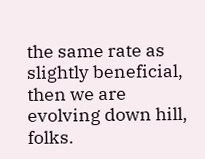the same rate as slightly beneficial, then we are evolving down hill, folks.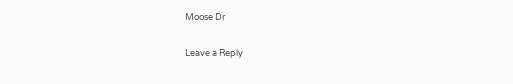Moose Dr

Leave a Reply